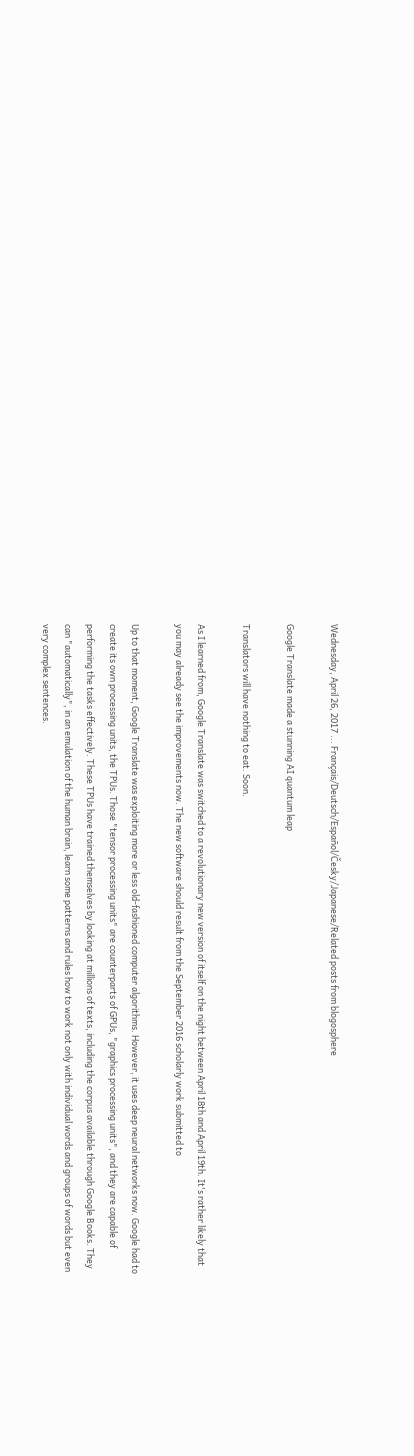Wednesday, April 26, 2017 ... Français/Deutsch/Español/Česky/Japanese/Related posts from blogosphere

Google Translate made a stunning AI quantum leap

Translators will have nothing to eat. Soon.

As I learned from, Google Translate was switched to a revolutionary new version of itself on the night between April 18th and April 19th. It's rather likely that you may already see the improvements now. The new software should result from the September 2016 scholarly work submitted to

Up to that moment, Google Translate was exploiting more or less old-fashioned computer algorithms. However, it uses deep neural networks now. Google had to create its own processing units, the TPUs. Those "tensor processing units" are counterparts of GPUs, "graphics processing units", and they are capable of performing the tasks effectively. These TPUs have trained themselves by looking at millions of texts, including the corpus available through Google Books. They can "automatically", in an emulation of the human brain, learn some patterns and rules how to work not only with individual words and groups of words but even very complex sentences.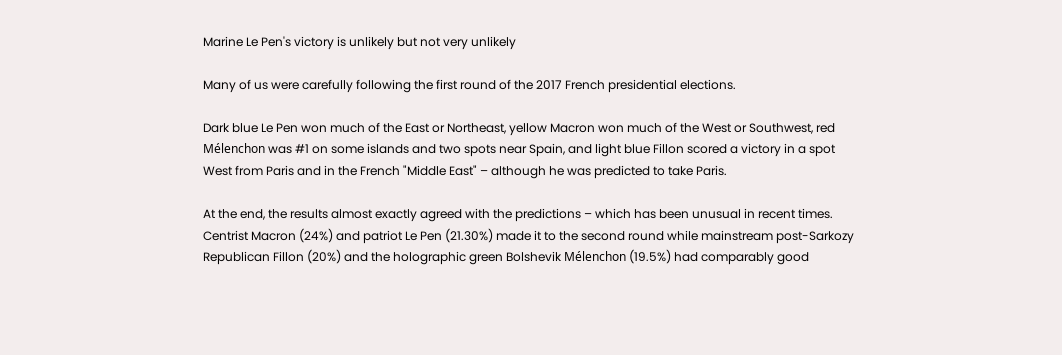Marine Le Pen's victory is unlikely but not very unlikely

Many of us were carefully following the first round of the 2017 French presidential elections.

Dark blue Le Pen won much of the East or Northeast, yellow Macron won much of the West or Southwest, red Mélenchon was #1 on some islands and two spots near Spain, and light blue Fillon scored a victory in a spot West from Paris and in the French "Middle East" – although he was predicted to take Paris.

At the end, the results almost exactly agreed with the predictions – which has been unusual in recent times. Centrist Macron (24%) and patriot Le Pen (21.30%) made it to the second round while mainstream post-Sarkozy Republican Fillon (20%) and the holographic green Bolshevik Mélenchon (19.5%) had comparably good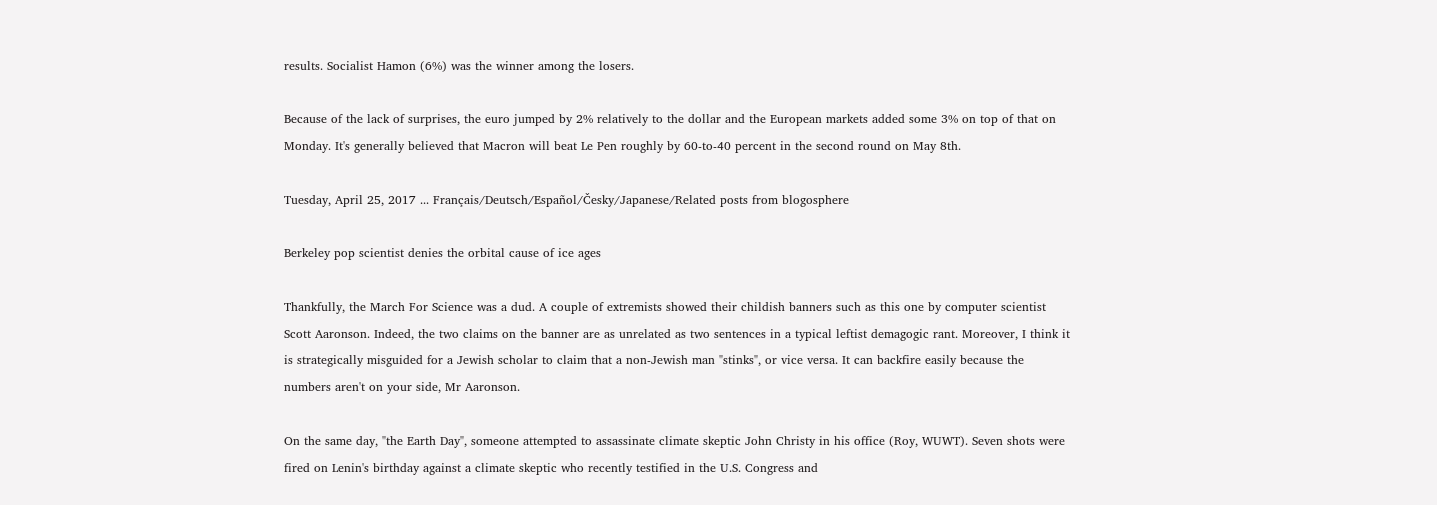results. Socialist Hamon (6%) was the winner among the losers.

Because of the lack of surprises, the euro jumped by 2% relatively to the dollar and the European markets added some 3% on top of that on Monday. It's generally believed that Macron will beat Le Pen roughly by 60-to-40 percent in the second round on May 8th.

Tuesday, April 25, 2017 ... Français/Deutsch/Español/Česky/Japanese/Related posts from blogosphere

Berkeley pop scientist denies the orbital cause of ice ages

Thankfully, the March For Science was a dud. A couple of extremists showed their childish banners such as this one by computer scientist Scott Aaronson. Indeed, the two claims on the banner are as unrelated as two sentences in a typical leftist demagogic rant. Moreover, I think it is strategically misguided for a Jewish scholar to claim that a non-Jewish man "stinks", or vice versa. It can backfire easily because the numbers aren't on your side, Mr Aaronson.

On the same day, "the Earth Day", someone attempted to assassinate climate skeptic John Christy in his office (Roy, WUWT). Seven shots were fired on Lenin's birthday against a climate skeptic who recently testified in the U.S. Congress and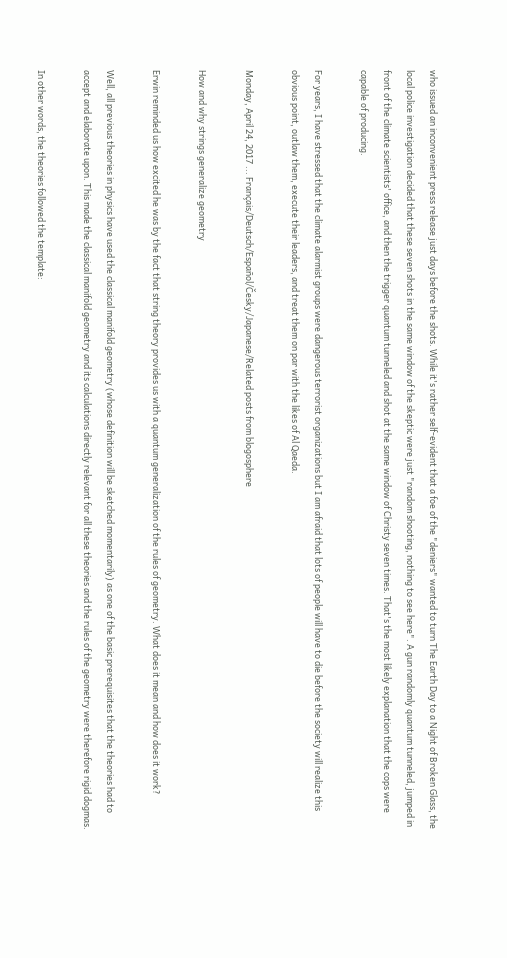who issued an inconvenient press release just days before the shots. While it's rather self-evident that a foe of the "deniers" wanted to turn The Earth Day to a Night of Broken Glass, the local police investigation decided that these seven shots in the same window of the skeptic were just "random shooting, nothing to see here". A gun randomly quantum tunneled, jumped in front of the climate scientists' office, and then the trigger quantum tunneled and shot at the same window of Christy seven times. That's the most likely explanation that the cops were capable of producing.

For years, I have stressed that the climate alarmist groups were dangerous terrorist organizations but I am afraid that lots of people will have to die before the society will realize this obvious point, outlaw them, execute their leaders, and treat them on par with the likes of Al Qaeda.

Monday, April 24, 2017 ... Français/Deutsch/Español/Česky/Japanese/Related posts from blogosphere

How and why strings generalize geometry

Erwin reminded us how excited he was by the fact that string theory provides us with a quantum generalization of the rules of geometry. What does it mean and how does it work?

Well, all previous theories in physics have used the classical manifold geometry (whose definition will be sketched momentarily) as one of the basic prerequisites that the theories had to accept and elaborate upon. This made the classical manifold geometry and its calculations directly relevant for all these theories and the rules of the geometry were therefore rigid dogmas.

In other words, the theories followed the template: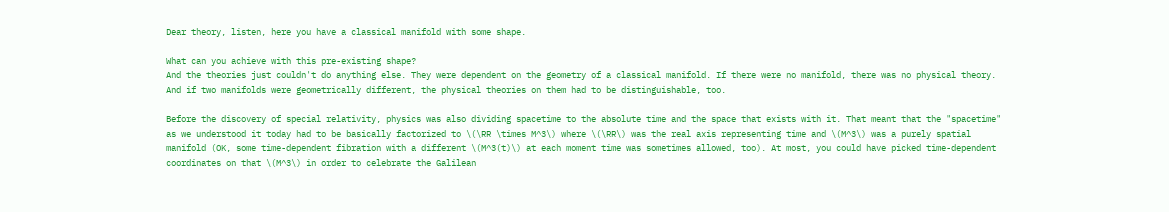Dear theory, listen, here you have a classical manifold with some shape.

What can you achieve with this pre-existing shape?
And the theories just couldn't do anything else. They were dependent on the geometry of a classical manifold. If there were no manifold, there was no physical theory. And if two manifolds were geometrically different, the physical theories on them had to be distinguishable, too.

Before the discovery of special relativity, physics was also dividing spacetime to the absolute time and the space that exists with it. That meant that the "spacetime" as we understood it today had to be basically factorized to \(\RR \times M^3\) where \(\RR\) was the real axis representing time and \(M^3\) was a purely spatial manifold (OK, some time-dependent fibration with a different \(M^3(t)\) at each moment time was sometimes allowed, too). At most, you could have picked time-dependent coordinates on that \(M^3\) in order to celebrate the Galilean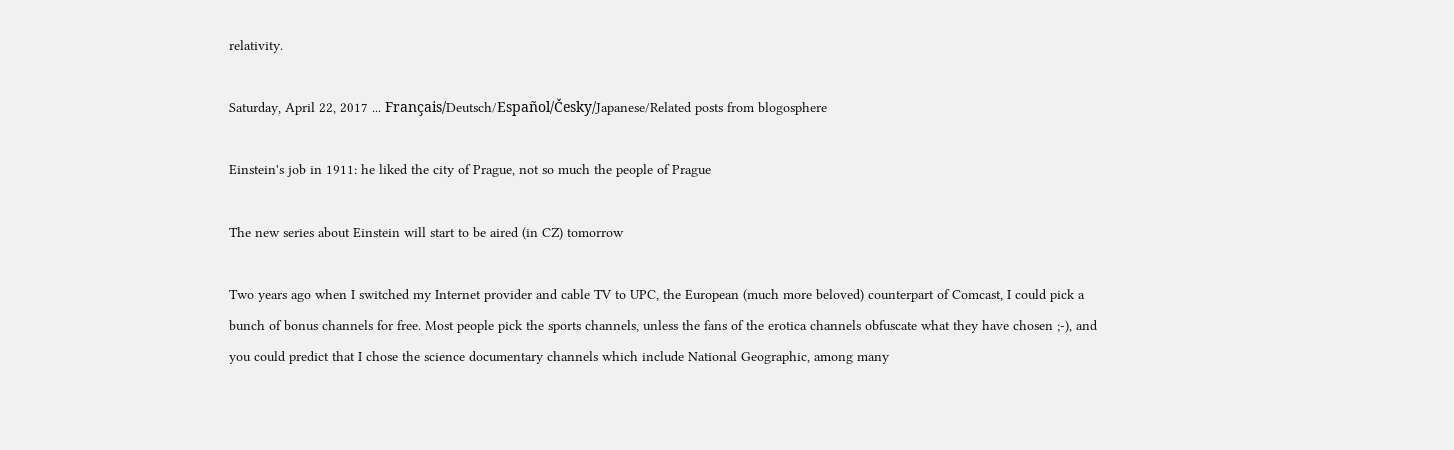relativity.

Saturday, April 22, 2017 ... Français/Deutsch/Español/Česky/Japanese/Related posts from blogosphere

Einstein's job in 1911: he liked the city of Prague, not so much the people of Prague

The new series about Einstein will start to be aired (in CZ) tomorrow

Two years ago when I switched my Internet provider and cable TV to UPC, the European (much more beloved) counterpart of Comcast, I could pick a bunch of bonus channels for free. Most people pick the sports channels, unless the fans of the erotica channels obfuscate what they have chosen ;-), and you could predict that I chose the science documentary channels which include National Geographic, among many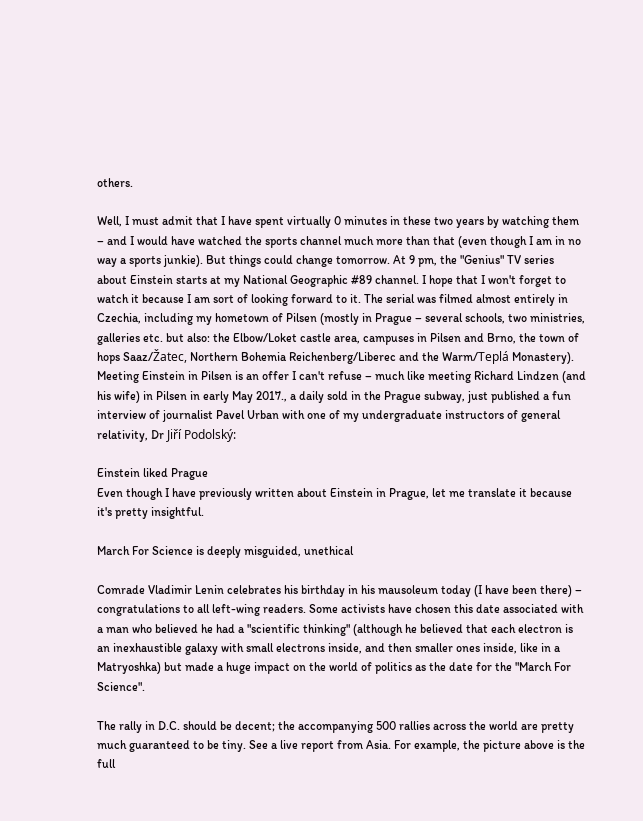others.

Well, I must admit that I have spent virtually 0 minutes in these two years by watching them – and I would have watched the sports channel much more than that (even though I am in no way a sports junkie). But things could change tomorrow. At 9 pm, the "Genius" TV series about Einstein starts at my National Geographic #89 channel. I hope that I won't forget to watch it because I am sort of looking forward to it. The serial was filmed almost entirely in Czechia, including my hometown of Pilsen (mostly in Prague – several schools, two ministries, galleries etc. but also: the Elbow/Loket castle area, campuses in Pilsen and Brno, the town of hops Saaz/Žatec, Northern Bohemia Reichenberg/Liberec and the Warm/Teplá Monastery). Meeting Einstein in Pilsen is an offer I can't refuse – much like meeting Richard Lindzen (and his wife) in Pilsen in early May 2017., a daily sold in the Prague subway, just published a fun interview of journalist Pavel Urban with one of my undergraduate instructors of general relativity, Dr Jiří Podolský:

Einstein liked Prague
Even though I have previously written about Einstein in Prague, let me translate it because it's pretty insightful.

March For Science is deeply misguided, unethical

Comrade Vladimir Lenin celebrates his birthday in his mausoleum today (I have been there) – congratulations to all left-wing readers. Some activists have chosen this date associated with a man who believed he had a "scientific thinking" (although he believed that each electron is an inexhaustible galaxy with small electrons inside, and then smaller ones inside, like in a Matryoshka) but made a huge impact on the world of politics as the date for the "March For Science".

The rally in D.C. should be decent; the accompanying 500 rallies across the world are pretty much guaranteed to be tiny. See a live report from Asia. For example, the picture above is the full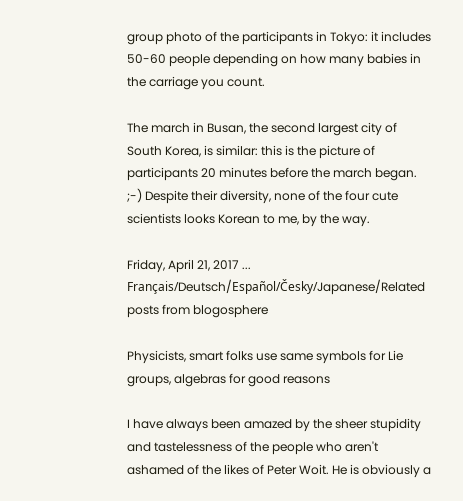group photo of the participants in Tokyo: it includes 50-60 people depending on how many babies in the carriage you count.

The march in Busan, the second largest city of South Korea, is similar: this is the picture of participants 20 minutes before the march began. ;-) Despite their diversity, none of the four cute scientists looks Korean to me, by the way.

Friday, April 21, 2017 ... Français/Deutsch/Español/Česky/Japanese/Related posts from blogosphere

Physicists, smart folks use same symbols for Lie groups, algebras for good reasons

I have always been amazed by the sheer stupidity and tastelessness of the people who aren't ashamed of the likes of Peter Woit. He is obviously a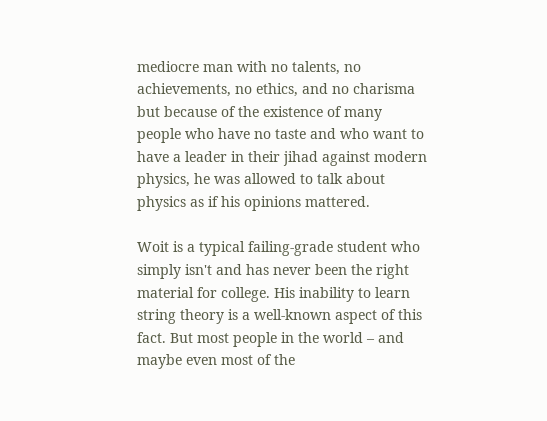mediocre man with no talents, no achievements, no ethics, and no charisma but because of the existence of many people who have no taste and who want to have a leader in their jihad against modern physics, he was allowed to talk about physics as if his opinions mattered.

Woit is a typical failing-grade student who simply isn't and has never been the right material for college. His inability to learn string theory is a well-known aspect of this fact. But most people in the world – and maybe even most of the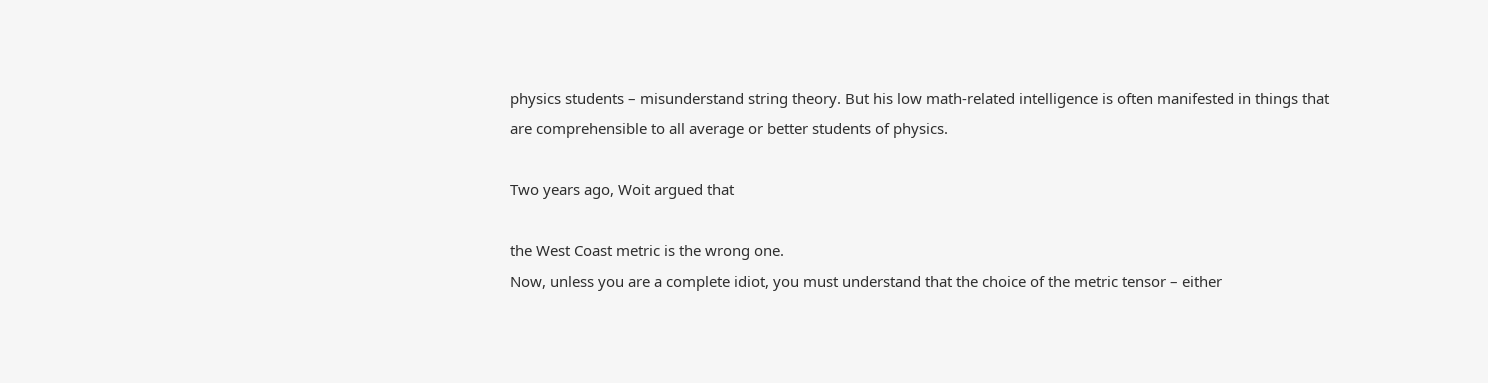physics students – misunderstand string theory. But his low math-related intelligence is often manifested in things that are comprehensible to all average or better students of physics.

Two years ago, Woit argued that

the West Coast metric is the wrong one.
Now, unless you are a complete idiot, you must understand that the choice of the metric tensor – either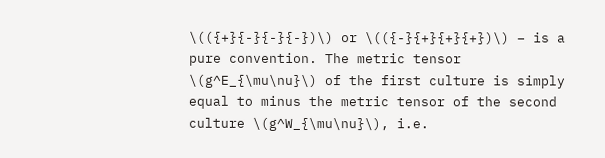\(({+}{-}{-}{-})\) or \(({-}{+}{+}{+})\) – is a pure convention. The metric tensor \(g^E_{\mu\nu}\) of the first culture is simply equal to minus the metric tensor of the second culture \(g^W_{\mu\nu}\), i.e.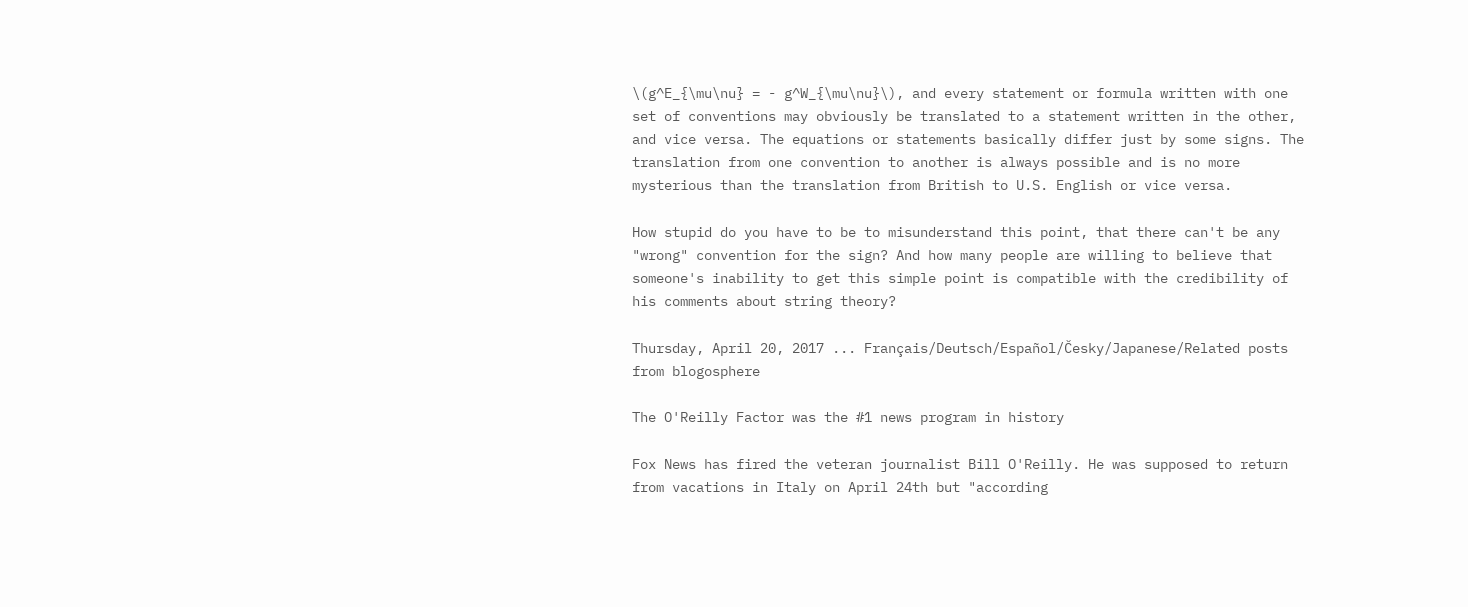\(g^E_{\mu\nu} = - g^W_{\mu\nu}\), and every statement or formula written with one set of conventions may obviously be translated to a statement written in the other, and vice versa. The equations or statements basically differ just by some signs. The translation from one convention to another is always possible and is no more mysterious than the translation from British to U.S. English or vice versa.

How stupid do you have to be to misunderstand this point, that there can't be any "wrong" convention for the sign? And how many people are willing to believe that someone's inability to get this simple point is compatible with the credibility of his comments about string theory?

Thursday, April 20, 2017 ... Français/Deutsch/Español/Česky/Japanese/Related posts from blogosphere

The O'Reilly Factor was the #1 news program in history

Fox News has fired the veteran journalist Bill O'Reilly. He was supposed to return from vacations in Italy on April 24th but "according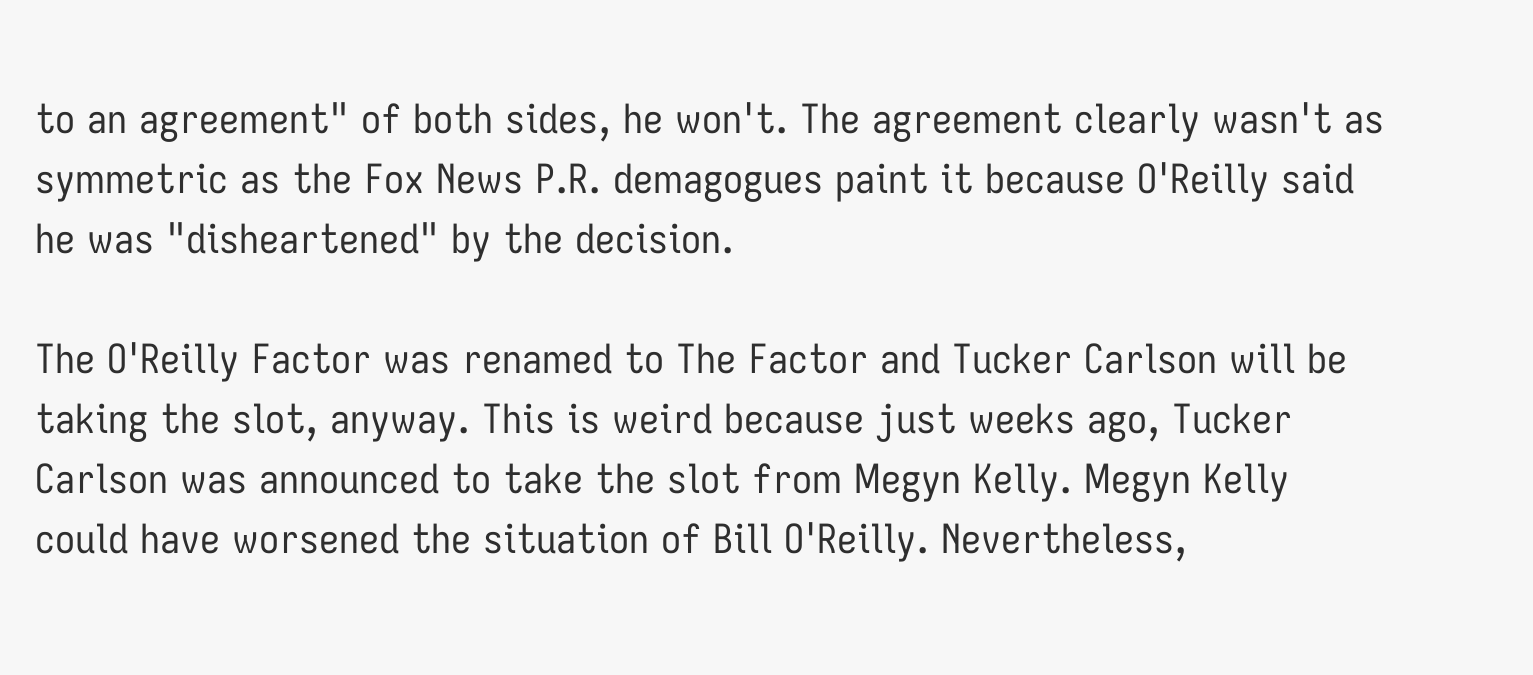to an agreement" of both sides, he won't. The agreement clearly wasn't as symmetric as the Fox News P.R. demagogues paint it because O'Reilly said he was "disheartened" by the decision.

The O'Reilly Factor was renamed to The Factor and Tucker Carlson will be taking the slot, anyway. This is weird because just weeks ago, Tucker Carlson was announced to take the slot from Megyn Kelly. Megyn Kelly could have worsened the situation of Bill O'Reilly. Nevertheless,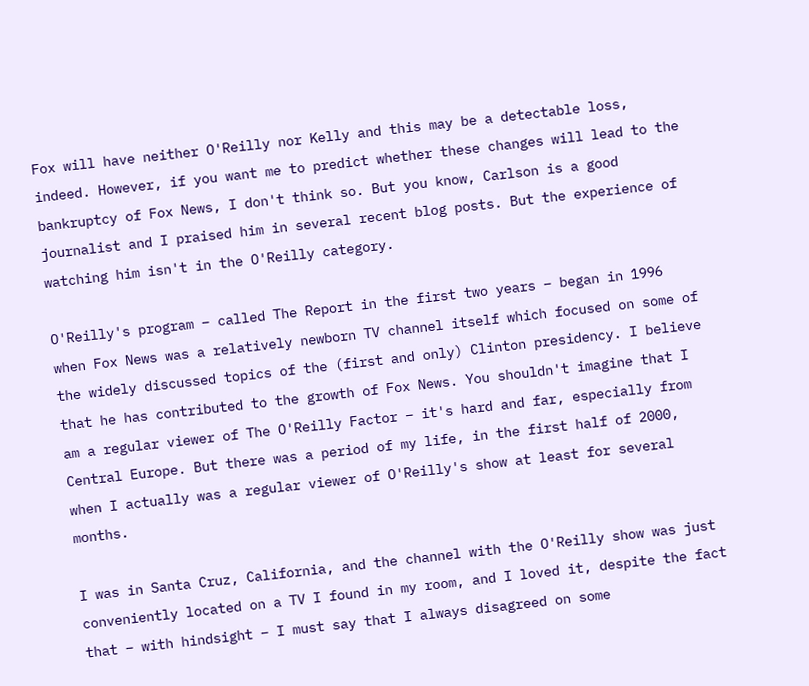Fox will have neither O'Reilly nor Kelly and this may be a detectable loss, indeed. However, if you want me to predict whether these changes will lead to the bankruptcy of Fox News, I don't think so. But you know, Carlson is a good journalist and I praised him in several recent blog posts. But the experience of watching him isn't in the O'Reilly category.

O'Reilly's program – called The Report in the first two years – began in 1996 when Fox News was a relatively newborn TV channel itself which focused on some of the widely discussed topics of the (first and only) Clinton presidency. I believe that he has contributed to the growth of Fox News. You shouldn't imagine that I am a regular viewer of The O'Reilly Factor – it's hard and far, especially from Central Europe. But there was a period of my life, in the first half of 2000, when I actually was a regular viewer of O'Reilly's show at least for several months.

I was in Santa Cruz, California, and the channel with the O'Reilly show was just conveniently located on a TV I found in my room, and I loved it, despite the fact that – with hindsight – I must say that I always disagreed on some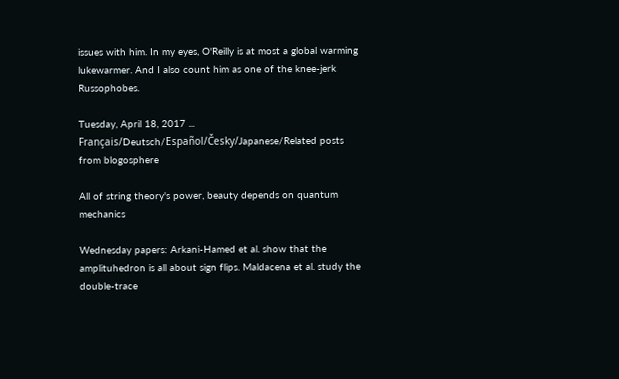issues with him. In my eyes, O'Reilly is at most a global warming lukewarmer. And I also count him as one of the knee-jerk Russophobes.

Tuesday, April 18, 2017 ... Français/Deutsch/Español/Česky/Japanese/Related posts from blogosphere

All of string theory's power, beauty depends on quantum mechanics

Wednesday papers: Arkani-Hamed et al. show that the amplituhedron is all about sign flips. Maldacena et al. study the double-trace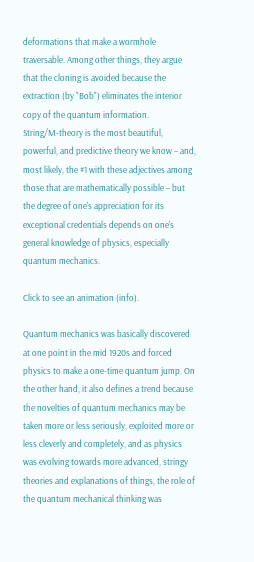deformations that make a wormhole traversable. Among other things, they argue that the cloning is avoided because the extraction (by "Bob") eliminates the interior copy of the quantum information.
String/M-theory is the most beautiful, powerful, and predictive theory we know – and, most likely, the #1 with these adjectives among those that are mathematically possible – but the degree of one's appreciation for its exceptional credentials depends on one's general knowledge of physics, especially quantum mechanics.

Click to see an animation (info).

Quantum mechanics was basically discovered at one point in the mid 1920s and forced physics to make a one-time quantum jump. On the other hand, it also defines a trend because the novelties of quantum mechanics may be taken more or less seriously, exploited more or less cleverly and completely, and as physics was evolving towards more advanced, stringy theories and explanations of things, the role of the quantum mechanical thinking was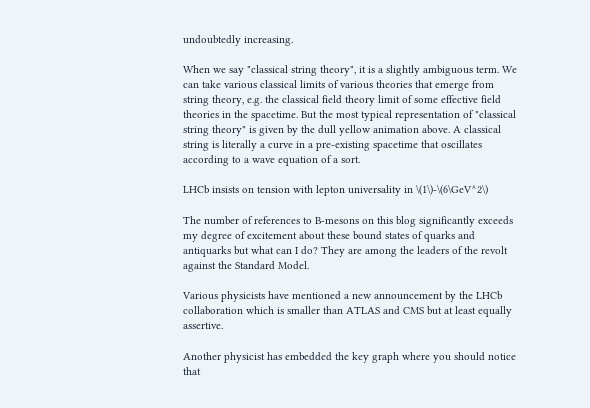undoubtedly increasing.

When we say "classical string theory", it is a slightly ambiguous term. We can take various classical limits of various theories that emerge from string theory, e.g. the classical field theory limit of some effective field theories in the spacetime. But the most typical representation of "classical string theory" is given by the dull yellow animation above. A classical string is literally a curve in a pre-existing spacetime that oscillates according to a wave equation of a sort.

LHCb insists on tension with lepton universality in \(1\)-\(6\GeV^2\)

The number of references to B-mesons on this blog significantly exceeds my degree of excitement about these bound states of quarks and antiquarks but what can I do? They are among the leaders of the revolt against the Standard Model.

Various physicists have mentioned a new announcement by the LHCb collaboration which is smaller than ATLAS and CMS but at least equally assertive.

Another physicist has embedded the key graph where you should notice that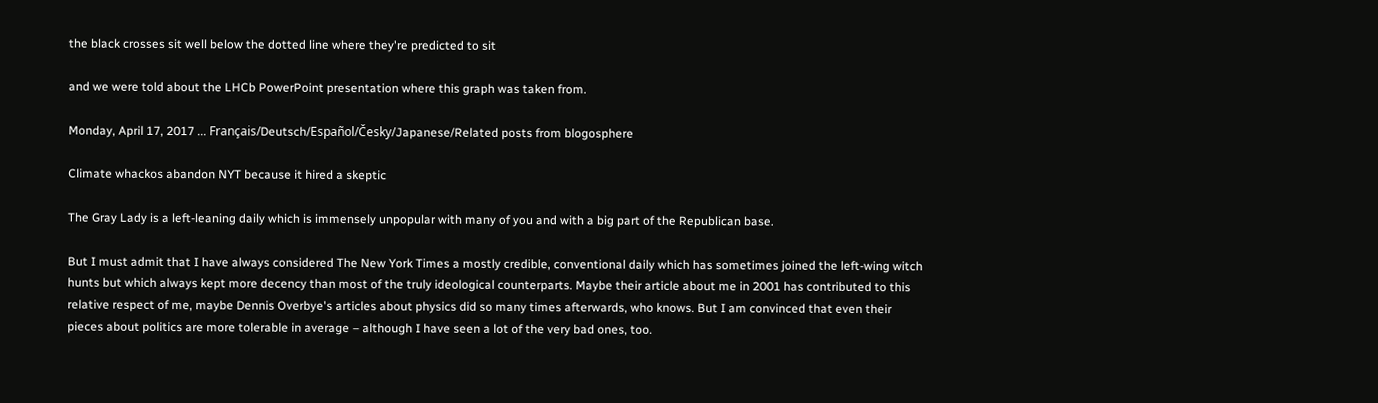the black crosses sit well below the dotted line where they're predicted to sit

and we were told about the LHCb PowerPoint presentation where this graph was taken from.

Monday, April 17, 2017 ... Français/Deutsch/Español/Česky/Japanese/Related posts from blogosphere

Climate whackos abandon NYT because it hired a skeptic

The Gray Lady is a left-leaning daily which is immensely unpopular with many of you and with a big part of the Republican base.

But I must admit that I have always considered The New York Times a mostly credible, conventional daily which has sometimes joined the left-wing witch hunts but which always kept more decency than most of the truly ideological counterparts. Maybe their article about me in 2001 has contributed to this relative respect of me, maybe Dennis Overbye's articles about physics did so many times afterwards, who knows. But I am convinced that even their pieces about politics are more tolerable in average – although I have seen a lot of the very bad ones, too.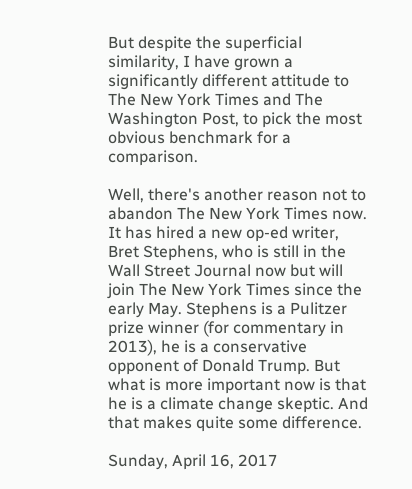But despite the superficial similarity, I have grown a significantly different attitude to The New York Times and The Washington Post, to pick the most obvious benchmark for a comparison.

Well, there's another reason not to abandon The New York Times now. It has hired a new op-ed writer, Bret Stephens, who is still in the Wall Street Journal now but will join The New York Times since the early May. Stephens is a Pulitzer prize winner (for commentary in 2013), he is a conservative opponent of Donald Trump. But what is more important now is that he is a climate change skeptic. And that makes quite some difference.

Sunday, April 16, 2017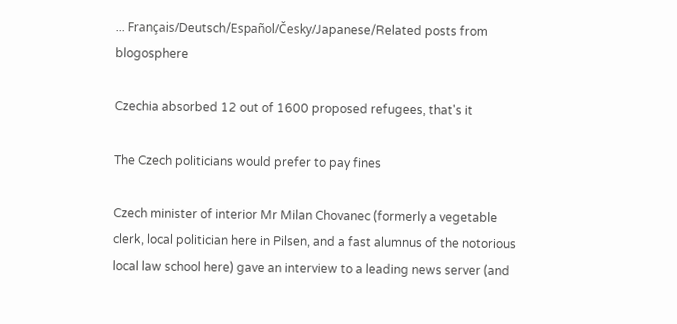... Français/Deutsch/Español/Česky/Japanese/Related posts from blogosphere

Czechia absorbed 12 out of 1600 proposed refugees, that's it

The Czech politicians would prefer to pay fines

Czech minister of interior Mr Milan Chovanec (formerly a vegetable clerk, local politician here in Pilsen, and a fast alumnus of the notorious local law school here) gave an interview to a leading news server (and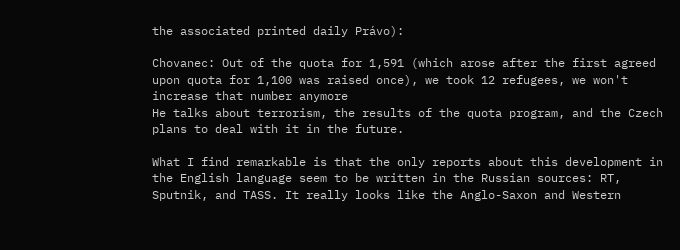the associated printed daily Právo):

Chovanec: Out of the quota for 1,591 (which arose after the first agreed upon quota for 1,100 was raised once), we took 12 refugees, we won't increase that number anymore
He talks about terrorism, the results of the quota program, and the Czech plans to deal with it in the future.

What I find remarkable is that the only reports about this development in the English language seem to be written in the Russian sources: RT, Sputnik, and TASS. It really looks like the Anglo-Saxon and Western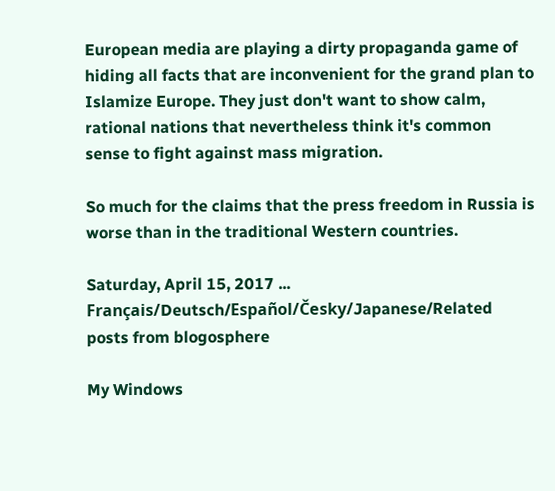European media are playing a dirty propaganda game of hiding all facts that are inconvenient for the grand plan to Islamize Europe. They just don't want to show calm, rational nations that nevertheless think it's common sense to fight against mass migration.

So much for the claims that the press freedom in Russia is worse than in the traditional Western countries.

Saturday, April 15, 2017 ... Français/Deutsch/Español/Česky/Japanese/Related posts from blogosphere

My Windows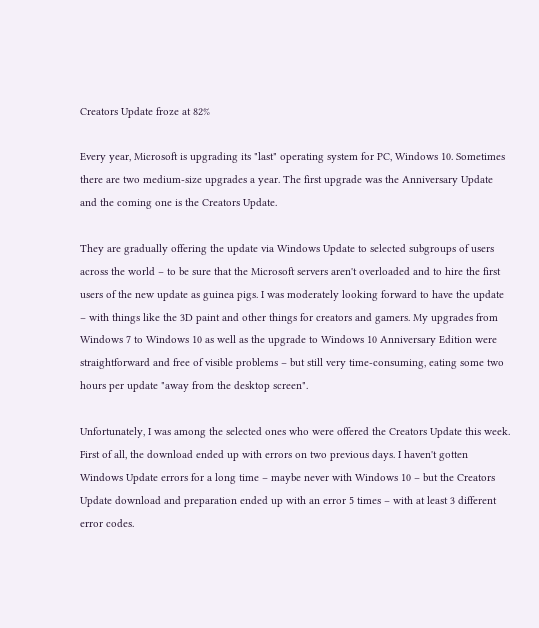Creators Update froze at 82%

Every year, Microsoft is upgrading its "last" operating system for PC, Windows 10. Sometimes there are two medium-size upgrades a year. The first upgrade was the Anniversary Update and the coming one is the Creators Update.

They are gradually offering the update via Windows Update to selected subgroups of users across the world – to be sure that the Microsoft servers aren't overloaded and to hire the first users of the new update as guinea pigs. I was moderately looking forward to have the update – with things like the 3D paint and other things for creators and gamers. My upgrades from Windows 7 to Windows 10 as well as the upgrade to Windows 10 Anniversary Edition were straightforward and free of visible problems – but still very time-consuming, eating some two hours per update "away from the desktop screen".

Unfortunately, I was among the selected ones who were offered the Creators Update this week. First of all, the download ended up with errors on two previous days. I haven't gotten Windows Update errors for a long time – maybe never with Windows 10 – but the Creators Update download and preparation ended up with an error 5 times – with at least 3 different error codes.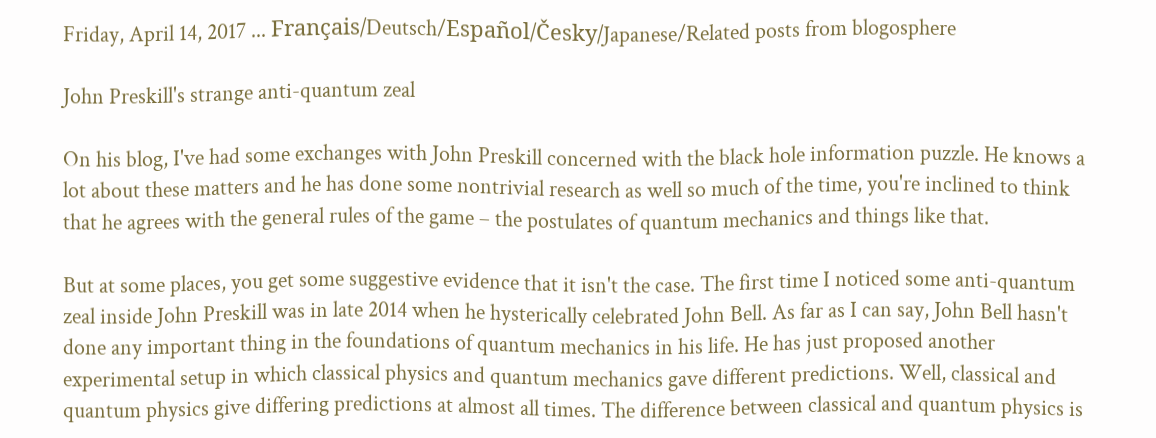Friday, April 14, 2017 ... Français/Deutsch/Español/Česky/Japanese/Related posts from blogosphere

John Preskill's strange anti-quantum zeal

On his blog, I've had some exchanges with John Preskill concerned with the black hole information puzzle. He knows a lot about these matters and he has done some nontrivial research as well so much of the time, you're inclined to think that he agrees with the general rules of the game – the postulates of quantum mechanics and things like that.

But at some places, you get some suggestive evidence that it isn't the case. The first time I noticed some anti-quantum zeal inside John Preskill was in late 2014 when he hysterically celebrated John Bell. As far as I can say, John Bell hasn't done any important thing in the foundations of quantum mechanics in his life. He has just proposed another experimental setup in which classical physics and quantum mechanics gave different predictions. Well, classical and quantum physics give differing predictions at almost all times. The difference between classical and quantum physics is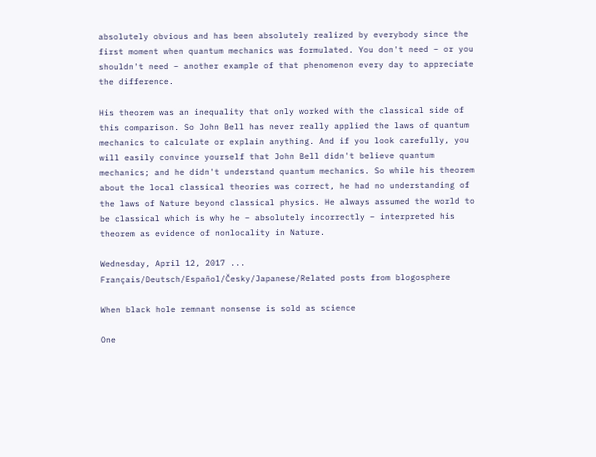absolutely obvious and has been absolutely realized by everybody since the first moment when quantum mechanics was formulated. You don't need – or you shouldn't need – another example of that phenomenon every day to appreciate the difference.

His theorem was an inequality that only worked with the classical side of this comparison. So John Bell has never really applied the laws of quantum mechanics to calculate or explain anything. And if you look carefully, you will easily convince yourself that John Bell didn't believe quantum mechanics; and he didn't understand quantum mechanics. So while his theorem about the local classical theories was correct, he had no understanding of the laws of Nature beyond classical physics. He always assumed the world to be classical which is why he – absolutely incorrectly – interpreted his theorem as evidence of nonlocality in Nature.

Wednesday, April 12, 2017 ... Français/Deutsch/Español/Česky/Japanese/Related posts from blogosphere

When black hole remnant nonsense is sold as science

One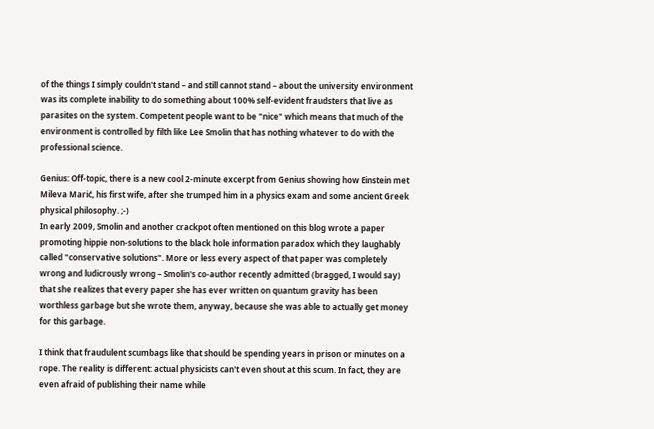of the things I simply couldn't stand – and still cannot stand – about the university environment was its complete inability to do something about 100% self-evident fraudsters that live as parasites on the system. Competent people want to be "nice" which means that much of the environment is controlled by filth like Lee Smolin that has nothing whatever to do with the professional science.

Genius: Off-topic, there is a new cool 2-minute excerpt from Genius showing how Einstein met Mileva Marić, his first wife, after she trumped him in a physics exam and some ancient Greek physical philosophy. ;-)
In early 2009, Smolin and another crackpot often mentioned on this blog wrote a paper promoting hippie non-solutions to the black hole information paradox which they laughably called "conservative solutions". More or less every aspect of that paper was completely wrong and ludicrously wrong – Smolin's co-author recently admitted (bragged, I would say) that she realizes that every paper she has ever written on quantum gravity has been worthless garbage but she wrote them, anyway, because she was able to actually get money for this garbage.

I think that fraudulent scumbags like that should be spending years in prison or minutes on a rope. The reality is different: actual physicists can't even shout at this scum. In fact, they are even afraid of publishing their name while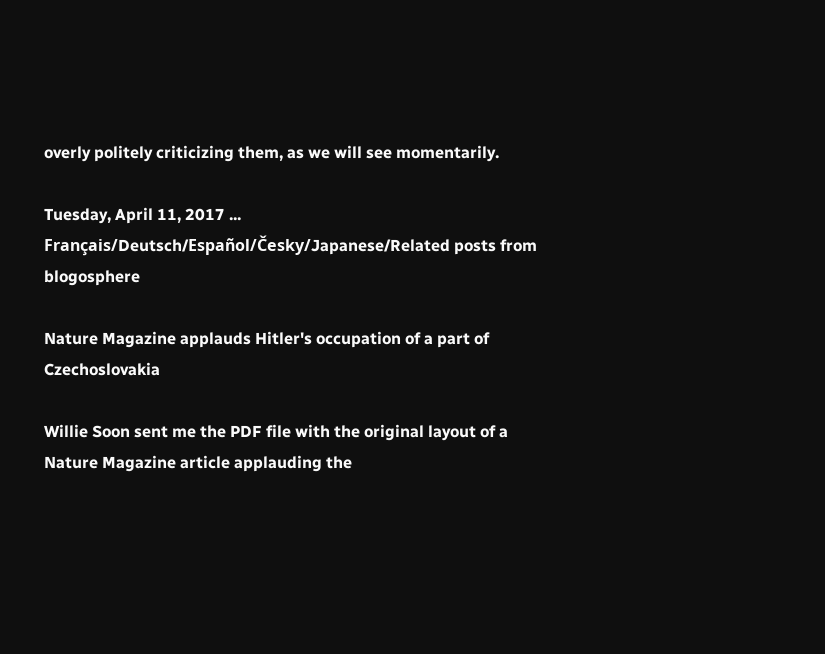overly politely criticizing them, as we will see momentarily.

Tuesday, April 11, 2017 ... Français/Deutsch/Español/Česky/Japanese/Related posts from blogosphere

Nature Magazine applauds Hitler's occupation of a part of Czechoslovakia

Willie Soon sent me the PDF file with the original layout of a Nature Magazine article applauding the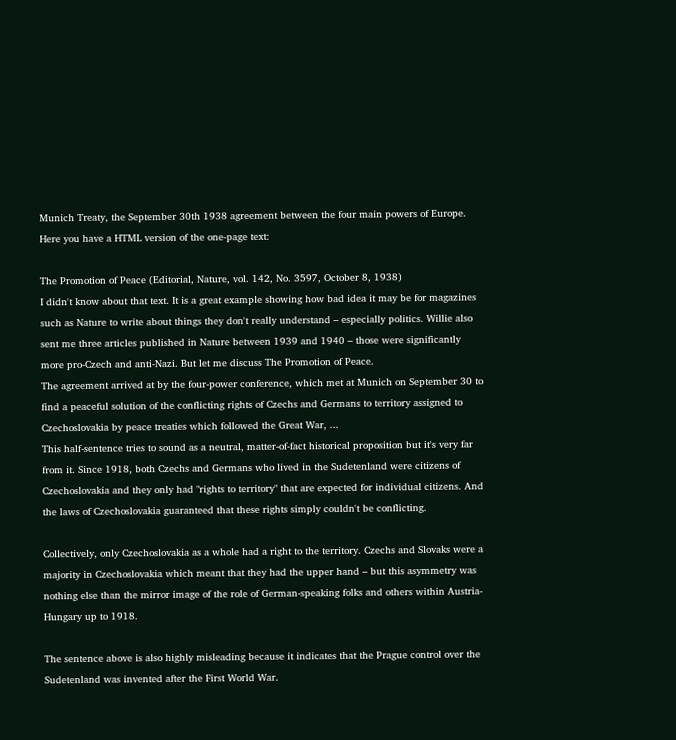Munich Treaty, the September 30th 1938 agreement between the four main powers of Europe. Here you have a HTML version of the one-page text:

The Promotion of Peace (Editorial, Nature, vol. 142, No. 3597, October 8, 1938)
I didn't know about that text. It is a great example showing how bad idea it may be for magazines such as Nature to write about things they don't really understand – especially politics. Willie also sent me three articles published in Nature between 1939 and 1940 – those were significantly more pro-Czech and anti-Nazi. But let me discuss The Promotion of Peace.
The agreement arrived at by the four-power conference, which met at Munich on September 30 to find a peaceful solution of the conflicting rights of Czechs and Germans to territory assigned to Czechoslovakia by peace treaties which followed the Great War, ...
This half-sentence tries to sound as a neutral, matter-of-fact historical proposition but it's very far from it. Since 1918, both Czechs and Germans who lived in the Sudetenland were citizens of Czechoslovakia and they only had "rights to territory" that are expected for individual citizens. And the laws of Czechoslovakia guaranteed that these rights simply couldn't be conflicting.

Collectively, only Czechoslovakia as a whole had a right to the territory. Czechs and Slovaks were a majority in Czechoslovakia which meant that they had the upper hand – but this asymmetry was nothing else than the mirror image of the role of German-speaking folks and others within Austria-Hungary up to 1918.

The sentence above is also highly misleading because it indicates that the Prague control over the Sudetenland was invented after the First World War.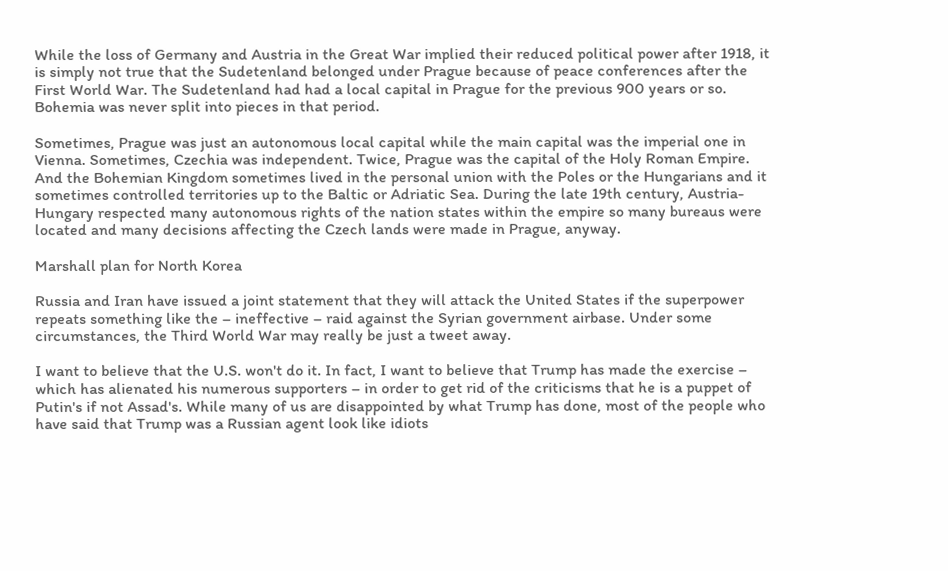While the loss of Germany and Austria in the Great War implied their reduced political power after 1918, it is simply not true that the Sudetenland belonged under Prague because of peace conferences after the First World War. The Sudetenland had had a local capital in Prague for the previous 900 years or so. Bohemia was never split into pieces in that period.

Sometimes, Prague was just an autonomous local capital while the main capital was the imperial one in Vienna. Sometimes, Czechia was independent. Twice, Prague was the capital of the Holy Roman Empire. And the Bohemian Kingdom sometimes lived in the personal union with the Poles or the Hungarians and it sometimes controlled territories up to the Baltic or Adriatic Sea. During the late 19th century, Austria-Hungary respected many autonomous rights of the nation states within the empire so many bureaus were located and many decisions affecting the Czech lands were made in Prague, anyway.

Marshall plan for North Korea

Russia and Iran have issued a joint statement that they will attack the United States if the superpower repeats something like the – ineffective – raid against the Syrian government airbase. Under some circumstances, the Third World War may really be just a tweet away.

I want to believe that the U.S. won't do it. In fact, I want to believe that Trump has made the exercise – which has alienated his numerous supporters – in order to get rid of the criticisms that he is a puppet of Putin's if not Assad's. While many of us are disappointed by what Trump has done, most of the people who have said that Trump was a Russian agent look like idiots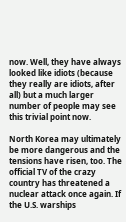now. Well, they have always looked like idiots (because they really are idiots, after all) but a much larger number of people may see this trivial point now.

North Korea may ultimately be more dangerous and the tensions have risen, too. The official TV of the crazy country has threatened a nuclear attack once again. If the U.S. warships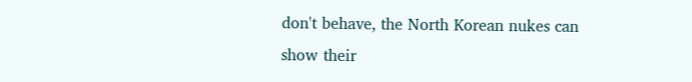don't behave, the North Korean nukes can show their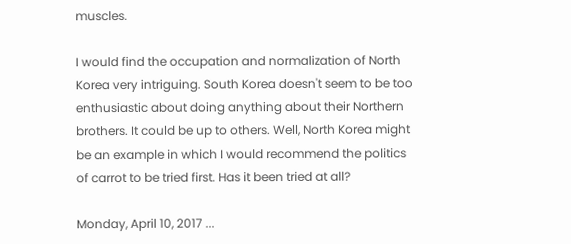muscles.

I would find the occupation and normalization of North Korea very intriguing. South Korea doesn't seem to be too enthusiastic about doing anything about their Northern brothers. It could be up to others. Well, North Korea might be an example in which I would recommend the politics of carrot to be tried first. Has it been tried at all?

Monday, April 10, 2017 ...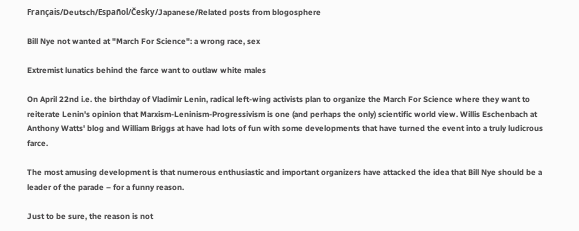Français/Deutsch/Español/Česky/Japanese/Related posts from blogosphere

Bill Nye not wanted at "March For Science": a wrong race, sex

Extremist lunatics behind the farce want to outlaw white males

On April 22nd i.e. the birthday of Vladimir Lenin, radical left-wing activists plan to organize the March For Science where they want to reiterate Lenin's opinion that Marxism-Leninism-Progressivism is one (and perhaps the only) scientific world view. Willis Eschenbach at Anthony Watts' blog and William Briggs at have had lots of fun with some developments that have turned the event into a truly ludicrous farce.

The most amusing development is that numerous enthusiastic and important organizers have attacked the idea that Bill Nye should be a leader of the parade – for a funny reason.

Just to be sure, the reason is not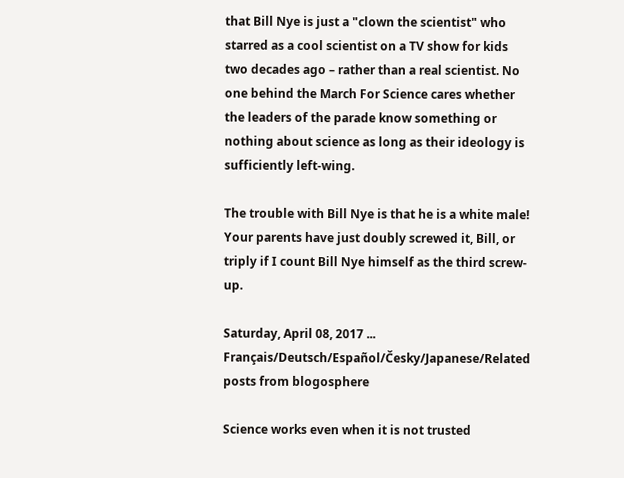that Bill Nye is just a "clown the scientist" who starred as a cool scientist on a TV show for kids two decades ago – rather than a real scientist. No one behind the March For Science cares whether the leaders of the parade know something or nothing about science as long as their ideology is sufficiently left-wing.

The trouble with Bill Nye is that he is a white male! Your parents have just doubly screwed it, Bill, or triply if I count Bill Nye himself as the third screw-up.

Saturday, April 08, 2017 ... Français/Deutsch/Español/Česky/Japanese/Related posts from blogosphere

Science works even when it is not trusted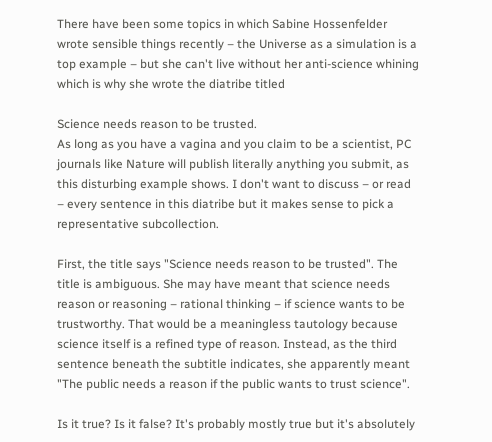There have been some topics in which Sabine Hossenfelder wrote sensible things recently – the Universe as a simulation is a top example – but she can't live without her anti-science whining which is why she wrote the diatribe titled

Science needs reason to be trusted.
As long as you have a vagina and you claim to be a scientist, PC journals like Nature will publish literally anything you submit, as this disturbing example shows. I don't want to discuss – or read – every sentence in this diatribe but it makes sense to pick a representative subcollection.

First, the title says "Science needs reason to be trusted". The title is ambiguous. She may have meant that science needs reason or reasoning – rational thinking – if science wants to be trustworthy. That would be a meaningless tautology because science itself is a refined type of reason. Instead, as the third sentence beneath the subtitle indicates, she apparently meant "The public needs a reason if the public wants to trust science".

Is it true? Is it false? It's probably mostly true but it's absolutely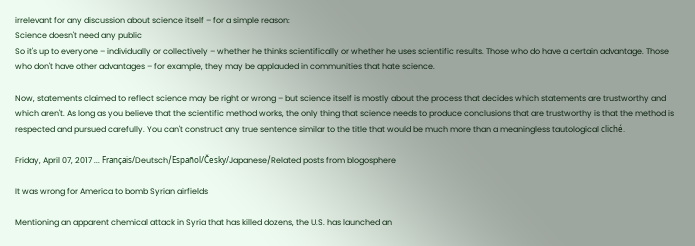irrelevant for any discussion about science itself – for a simple reason:
Science doesn't need any public
So it's up to everyone – individually or collectively – whether he thinks scientifically or whether he uses scientific results. Those who do have a certain advantage. Those who don't have other advantages – for example, they may be applauded in communities that hate science.

Now, statements claimed to reflect science may be right or wrong – but science itself is mostly about the process that decides which statements are trustworthy and which aren't. As long as you believe that the scientific method works, the only thing that science needs to produce conclusions that are trustworthy is that the method is respected and pursued carefully. You can't construct any true sentence similar to the title that would be much more than a meaningless tautological cliché.

Friday, April 07, 2017 ... Français/Deutsch/Español/Česky/Japanese/Related posts from blogosphere

It was wrong for America to bomb Syrian airfields

Mentioning an apparent chemical attack in Syria that has killed dozens, the U.S. has launched an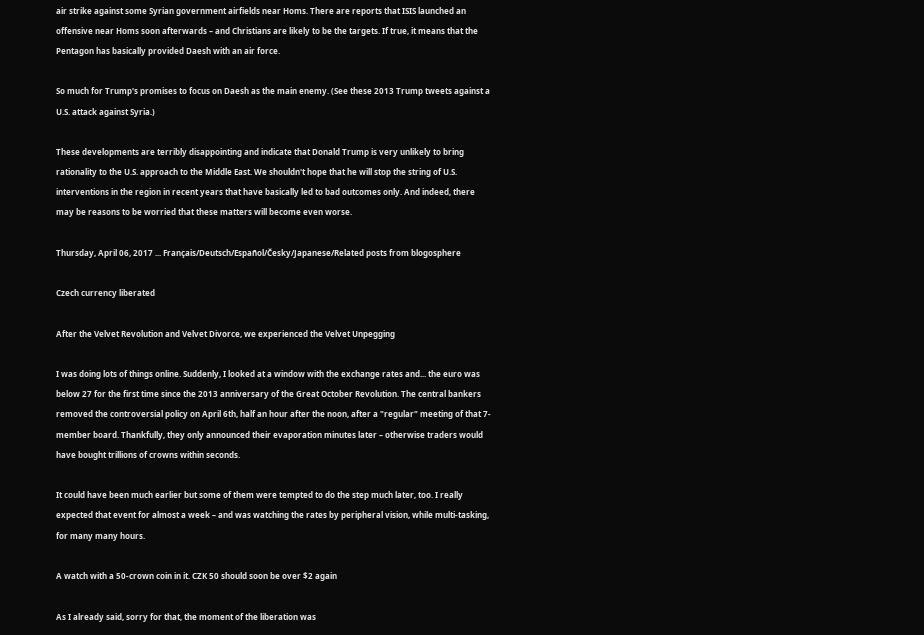air strike against some Syrian government airfields near Homs. There are reports that ISIS launched an offensive near Homs soon afterwards – and Christians are likely to be the targets. If true, it means that the Pentagon has basically provided Daesh with an air force.

So much for Trump's promises to focus on Daesh as the main enemy. (See these 2013 Trump tweets against a U.S. attack against Syria.)

These developments are terribly disappointing and indicate that Donald Trump is very unlikely to bring rationality to the U.S. approach to the Middle East. We shouldn't hope that he will stop the string of U.S. interventions in the region in recent years that have basically led to bad outcomes only. And indeed, there may be reasons to be worried that these matters will become even worse.

Thursday, April 06, 2017 ... Français/Deutsch/Español/Česky/Japanese/Related posts from blogosphere

Czech currency liberated

After the Velvet Revolution and Velvet Divorce, we experienced the Velvet Unpegging

I was doing lots of things online. Suddenly, I looked at a window with the exchange rates and... the euro was below 27 for the first time since the 2013 anniversary of the Great October Revolution. The central bankers removed the controversial policy on April 6th, half an hour after the noon, after a "regular" meeting of that 7-member board. Thankfully, they only announced their evaporation minutes later – otherwise traders would have bought trillions of crowns within seconds.

It could have been much earlier but some of them were tempted to do the step much later, too. I really expected that event for almost a week – and was watching the rates by peripheral vision, while multi-tasking, for many many hours.

A watch with a 50-crown coin in it. CZK 50 should soon be over $2 again

As I already said, sorry for that, the moment of the liberation was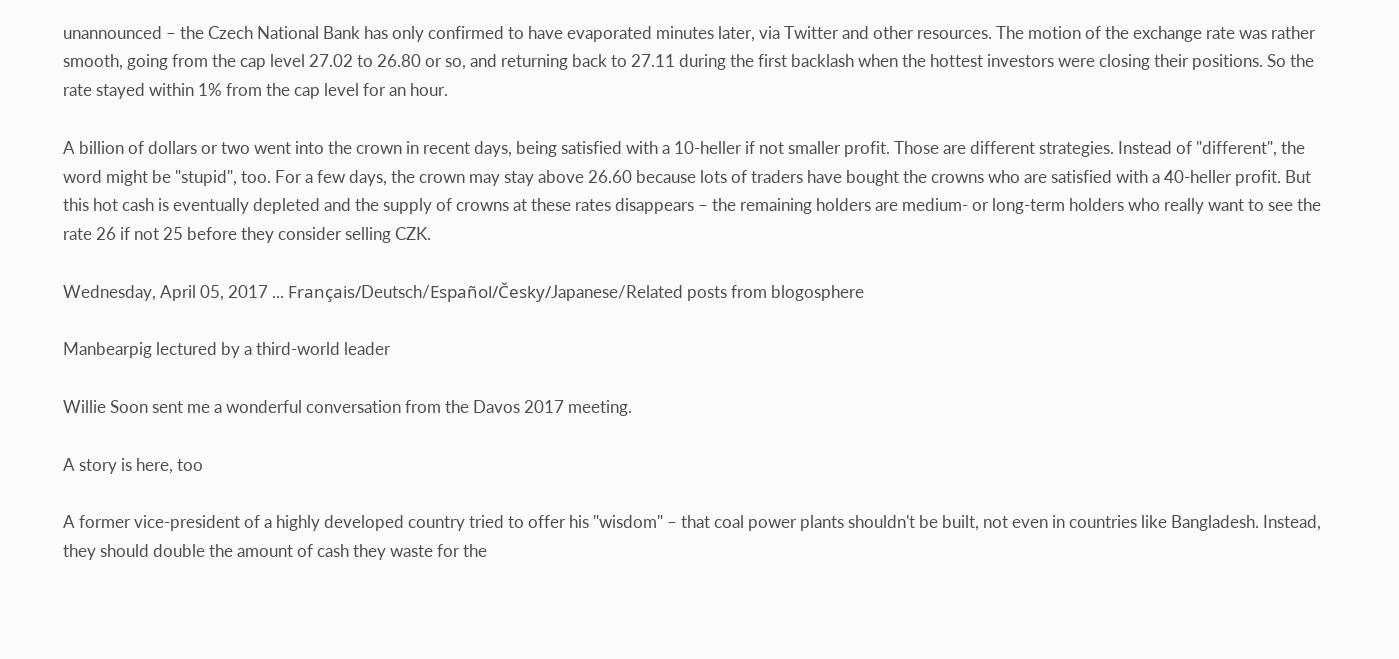unannounced – the Czech National Bank has only confirmed to have evaporated minutes later, via Twitter and other resources. The motion of the exchange rate was rather smooth, going from the cap level 27.02 to 26.80 or so, and returning back to 27.11 during the first backlash when the hottest investors were closing their positions. So the rate stayed within 1% from the cap level for an hour.

A billion of dollars or two went into the crown in recent days, being satisfied with a 10-heller if not smaller profit. Those are different strategies. Instead of "different", the word might be "stupid", too. For a few days, the crown may stay above 26.60 because lots of traders have bought the crowns who are satisfied with a 40-heller profit. But this hot cash is eventually depleted and the supply of crowns at these rates disappears – the remaining holders are medium- or long-term holders who really want to see the rate 26 if not 25 before they consider selling CZK.

Wednesday, April 05, 2017 ... Français/Deutsch/Español/Česky/Japanese/Related posts from blogosphere

Manbearpig lectured by a third-world leader

Willie Soon sent me a wonderful conversation from the Davos 2017 meeting.

A story is here, too

A former vice-president of a highly developed country tried to offer his "wisdom" – that coal power plants shouldn't be built, not even in countries like Bangladesh. Instead, they should double the amount of cash they waste for the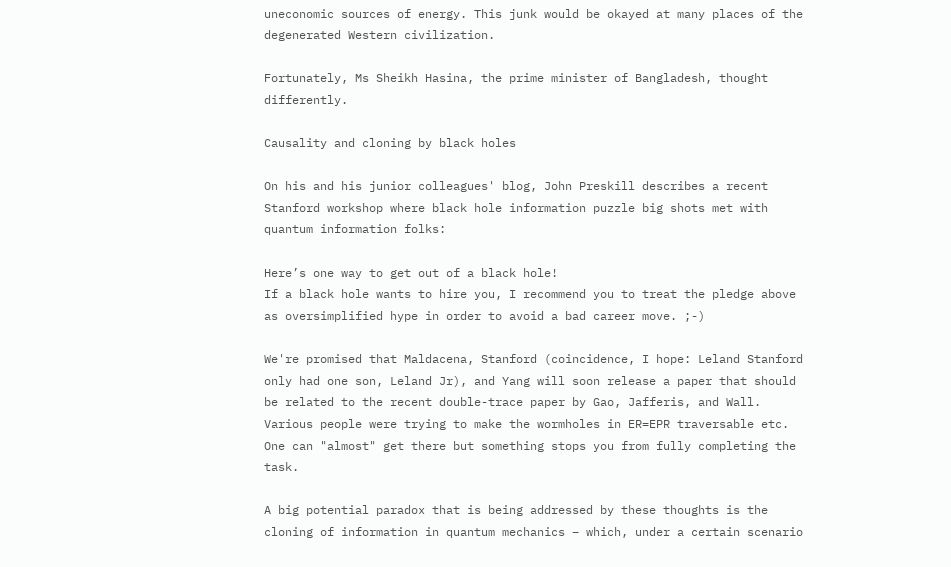uneconomic sources of energy. This junk would be okayed at many places of the degenerated Western civilization.

Fortunately, Ms Sheikh Hasina, the prime minister of Bangladesh, thought differently.

Causality and cloning by black holes

On his and his junior colleagues' blog, John Preskill describes a recent Stanford workshop where black hole information puzzle big shots met with quantum information folks:

Here’s one way to get out of a black hole!
If a black hole wants to hire you, I recommend you to treat the pledge above as oversimplified hype in order to avoid a bad career move. ;-)

We're promised that Maldacena, Stanford (coincidence, I hope: Leland Stanford only had one son, Leland Jr), and Yang will soon release a paper that should be related to the recent double-trace paper by Gao, Jafferis, and Wall. Various people were trying to make the wormholes in ER=EPR traversable etc. One can "almost" get there but something stops you from fully completing the task.

A big potential paradox that is being addressed by these thoughts is the cloning of information in quantum mechanics – which, under a certain scenario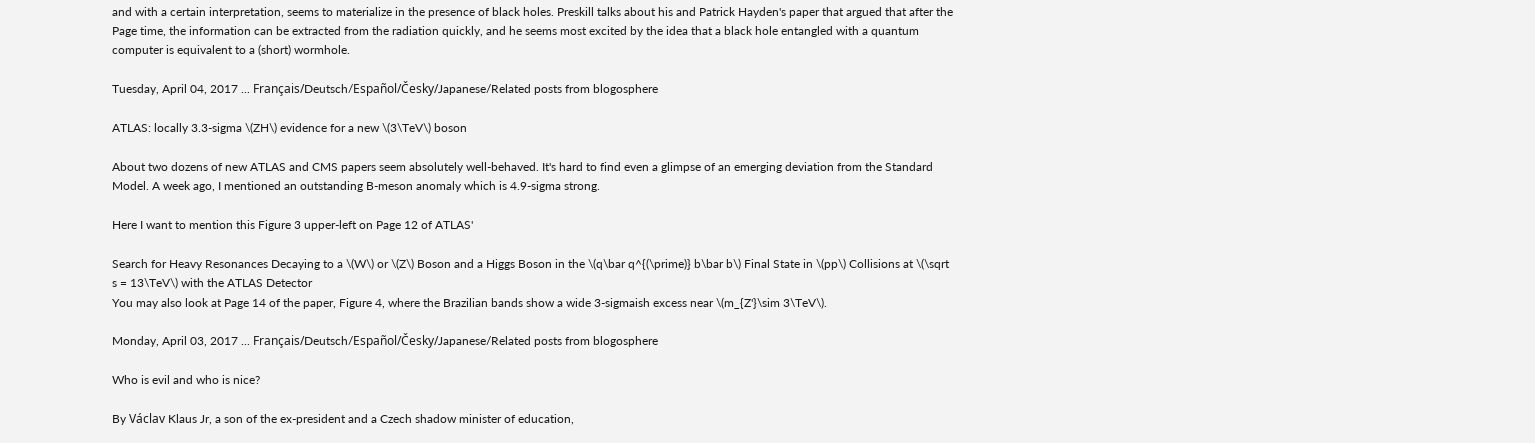and with a certain interpretation, seems to materialize in the presence of black holes. Preskill talks about his and Patrick Hayden's paper that argued that after the Page time, the information can be extracted from the radiation quickly, and he seems most excited by the idea that a black hole entangled with a quantum computer is equivalent to a (short) wormhole.

Tuesday, April 04, 2017 ... Français/Deutsch/Español/Česky/Japanese/Related posts from blogosphere

ATLAS: locally 3.3-sigma \(ZH\) evidence for a new \(3\TeV\) boson

About two dozens of new ATLAS and CMS papers seem absolutely well-behaved. It's hard to find even a glimpse of an emerging deviation from the Standard Model. A week ago, I mentioned an outstanding B-meson anomaly which is 4.9-sigma strong.

Here I want to mention this Figure 3 upper-left on Page 12 of ATLAS'

Search for Heavy Resonances Decaying to a \(W\) or \(Z\) Boson and a Higgs Boson in the \(q\bar q^{(\prime)} b\bar b\) Final State in \(pp\) Collisions at \(\sqrt s = 13\TeV\) with the ATLAS Detector
You may also look at Page 14 of the paper, Figure 4, where the Brazilian bands show a wide 3-sigmaish excess near \(m_{Z'}\sim 3\TeV\).

Monday, April 03, 2017 ... Français/Deutsch/Español/Česky/Japanese/Related posts from blogosphere

Who is evil and who is nice?

By Václav Klaus Jr, a son of the ex-president and a Czech shadow minister of education,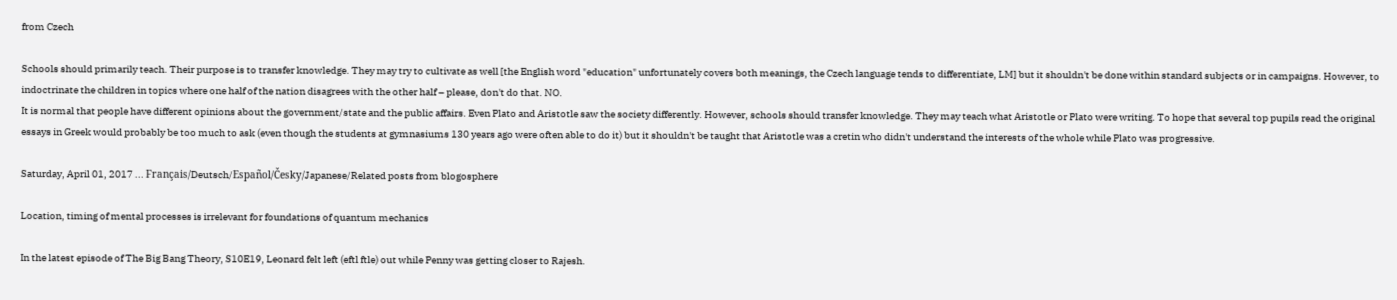from Czech

Schools should primarily teach. Their purpose is to transfer knowledge. They may try to cultivate as well [the English word "education" unfortunately covers both meanings, the Czech language tends to differentiate, LM] but it shouldn't be done within standard subjects or in campaigns. However, to indoctrinate the children in topics where one half of the nation disagrees with the other half – please, don't do that. NO.
It is normal that people have different opinions about the government/state and the public affairs. Even Plato and Aristotle saw the society differently. However, schools should transfer knowledge. They may teach what Aristotle or Plato were writing. To hope that several top pupils read the original essays in Greek would probably be too much to ask (even though the students at gymnasiums 130 years ago were often able to do it) but it shouldn't be taught that Aristotle was a cretin who didn't understand the interests of the whole while Plato was progressive.

Saturday, April 01, 2017 ... Français/Deutsch/Español/Česky/Japanese/Related posts from blogosphere

Location, timing of mental processes is irrelevant for foundations of quantum mechanics

In the latest episode of The Big Bang Theory, S10E19, Leonard felt left (eftl ftle) out while Penny was getting closer to Rajesh.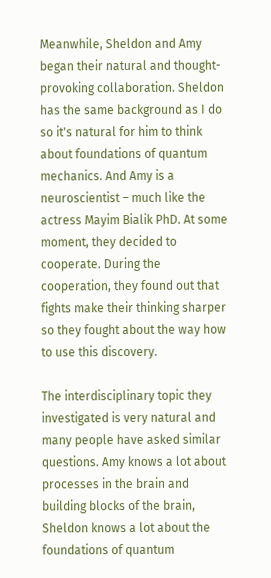Meanwhile, Sheldon and Amy began their natural and thought-provoking collaboration. Sheldon has the same background as I do so it's natural for him to think about foundations of quantum mechanics. And Amy is a neuroscientist – much like the actress Mayim Bialik PhD. At some moment, they decided to cooperate. During the cooperation, they found out that fights make their thinking sharper so they fought about the way how to use this discovery.

The interdisciplinary topic they investigated is very natural and many people have asked similar questions. Amy knows a lot about processes in the brain and building blocks of the brain, Sheldon knows a lot about the foundations of quantum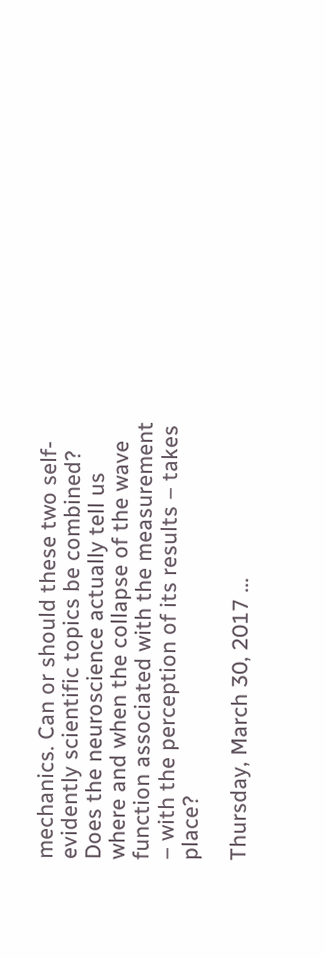mechanics. Can or should these two self-evidently scientific topics be combined? Does the neuroscience actually tell us where and when the collapse of the wave function associated with the measurement – with the perception of its results – takes place?

Thursday, March 30, 2017 ...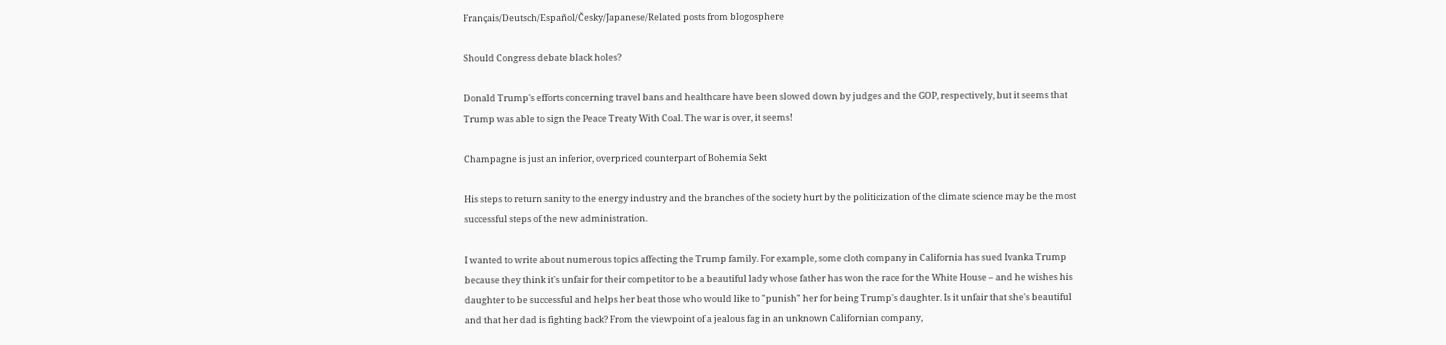Français/Deutsch/Español/Česky/Japanese/Related posts from blogosphere

Should Congress debate black holes?

Donald Trump's efforts concerning travel bans and healthcare have been slowed down by judges and the GOP, respectively, but it seems that Trump was able to sign the Peace Treaty With Coal. The war is over, it seems!

Champagne is just an inferior, overpriced counterpart of Bohemia Sekt

His steps to return sanity to the energy industry and the branches of the society hurt by the politicization of the climate science may be the most successful steps of the new administration.

I wanted to write about numerous topics affecting the Trump family. For example, some cloth company in California has sued Ivanka Trump because they think it's unfair for their competitor to be a beautiful lady whose father has won the race for the White House – and he wishes his daughter to be successful and helps her beat those who would like to "punish" her for being Trump's daughter. Is it unfair that she's beautiful and that her dad is fighting back? From the viewpoint of a jealous fag in an unknown Californian company,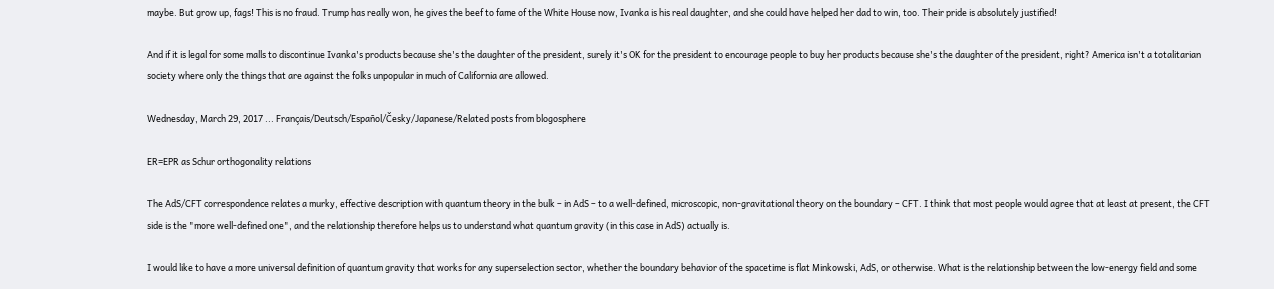maybe. But grow up, fags! This is no fraud. Trump has really won, he gives the beef to fame of the White House now, Ivanka is his real daughter, and she could have helped her dad to win, too. Their pride is absolutely justified!

And if it is legal for some malls to discontinue Ivanka's products because she's the daughter of the president, surely it's OK for the president to encourage people to buy her products because she's the daughter of the president, right? America isn't a totalitarian society where only the things that are against the folks unpopular in much of California are allowed.

Wednesday, March 29, 2017 ... Français/Deutsch/Español/Česky/Japanese/Related posts from blogosphere

ER=EPR as Schur orthogonality relations

The AdS/CFT correspondence relates a murky, effective description with quantum theory in the bulk – in AdS – to a well-defined, microscopic, non-gravitational theory on the boundary – CFT. I think that most people would agree that at least at present, the CFT side is the "more well-defined one", and the relationship therefore helps us to understand what quantum gravity (in this case in AdS) actually is.

I would like to have a more universal definition of quantum gravity that works for any superselection sector, whether the boundary behavior of the spacetime is flat Minkowski, AdS, or otherwise. What is the relationship between the low-energy field and some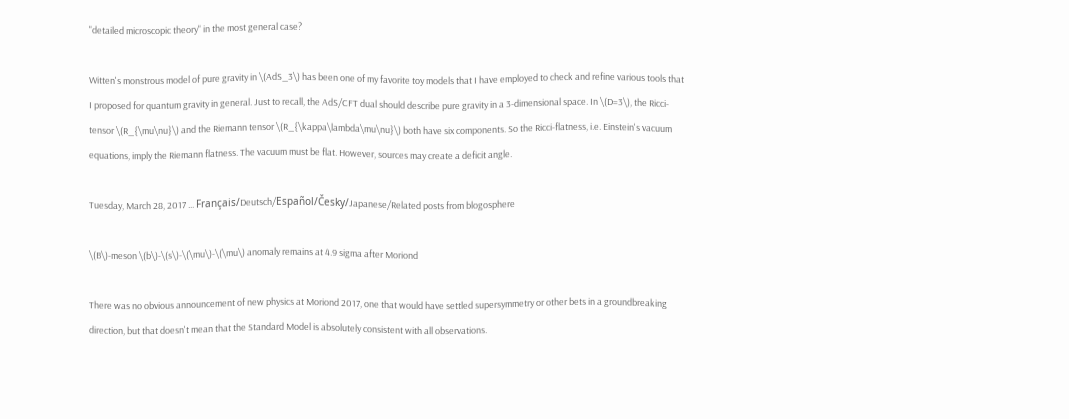"detailed microscopic theory" in the most general case?

Witten's monstrous model of pure gravity in \(AdS_3\) has been one of my favorite toy models that I have employed to check and refine various tools that I proposed for quantum gravity in general. Just to recall, the AdS/CFT dual should describe pure gravity in a 3-dimensional space. In \(D=3\), the Ricci-tensor \(R_{\mu\nu}\) and the Riemann tensor \(R_{\kappa\lambda\mu\nu}\) both have six components. So the Ricci-flatness, i.e. Einstein's vacuum equations, imply the Riemann flatness. The vacuum must be flat. However, sources may create a deficit angle.

Tuesday, March 28, 2017 ... Français/Deutsch/Español/Česky/Japanese/Related posts from blogosphere

\(B\)-meson \(b\)-\(s\)-\(\mu\)-\(\mu\) anomaly remains at 4.9 sigma after Moriond

There was no obvious announcement of new physics at Moriond 2017, one that would have settled supersymmetry or other bets in a groundbreaking direction, but that doesn't mean that the Standard Model is absolutely consistent with all observations.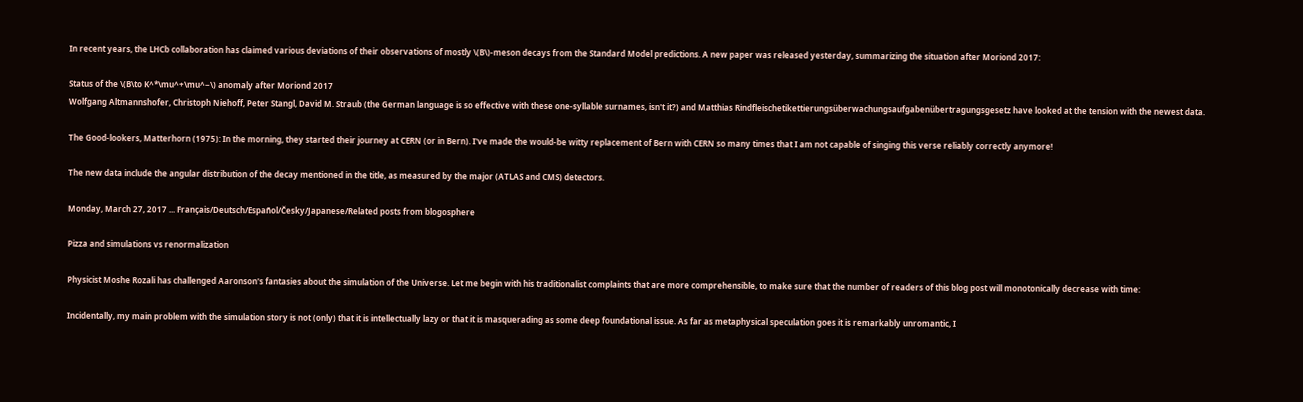In recent years, the LHCb collaboration has claimed various deviations of their observations of mostly \(B\)-meson decays from the Standard Model predictions. A new paper was released yesterday, summarizing the situation after Moriond 2017:

Status of the \(B\to K^*\mu^+\mu^−\) anomaly after Moriond 2017
Wolfgang Altmannshofer, Christoph Niehoff, Peter Stangl, David M. Straub (the German language is so effective with these one-syllable surnames, isn't it?) and Matthias Rindfleischetikettierungsüberwachungsaufgabenübertragungsgesetz have looked at the tension with the newest data.

The Good-lookers, Matterhorn (1975): In the morning, they started their journey at CERN (or in Bern). I've made the would-be witty replacement of Bern with CERN so many times that I am not capable of singing this verse reliably correctly anymore!

The new data include the angular distribution of the decay mentioned in the title, as measured by the major (ATLAS and CMS) detectors.

Monday, March 27, 2017 ... Français/Deutsch/Español/Česky/Japanese/Related posts from blogosphere

Pizza and simulations vs renormalization

Physicist Moshe Rozali has challenged Aaronson's fantasies about the simulation of the Universe. Let me begin with his traditionalist complaints that are more comprehensible, to make sure that the number of readers of this blog post will monotonically decrease with time:

Incidentally, my main problem with the simulation story is not (only) that it is intellectually lazy or that it is masquerading as some deep foundational issue. As far as metaphysical speculation goes it is remarkably unromantic, I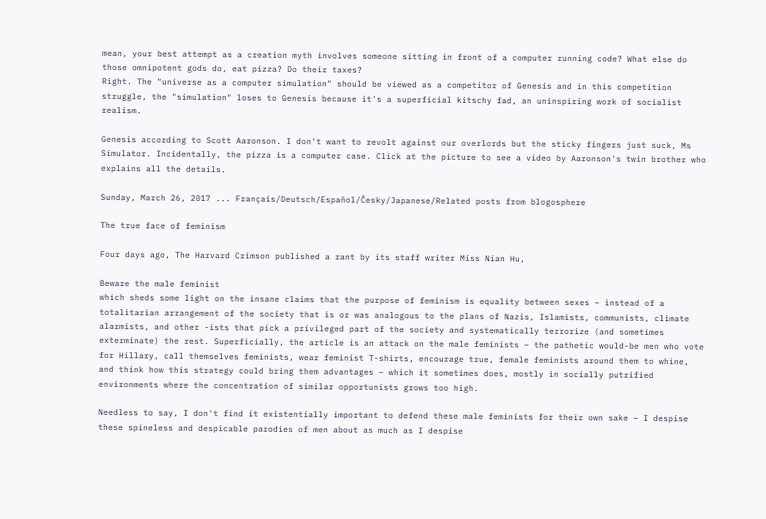mean, your best attempt as a creation myth involves someone sitting in front of a computer running code? What else do those omnipotent gods do, eat pizza? Do their taxes?
Right. The "universe as a computer simulation" should be viewed as a competitor of Genesis and in this competition struggle, the "simulation" loses to Genesis because it's a superficial kitschy fad, an uninspiring work of socialist realism.

Genesis according to Scott Aaronson. I don't want to revolt against our overlords but the sticky fingers just suck, Ms Simulator. Incidentally, the pizza is a computer case. Click at the picture to see a video by Aaronson's twin brother who explains all the details.

Sunday, March 26, 2017 ... Français/Deutsch/Español/Česky/Japanese/Related posts from blogosphere

The true face of feminism

Four days ago, The Harvard Crimson published a rant by its staff writer Miss Nian Hu,

Beware the male feminist
which sheds some light on the insane claims that the purpose of feminism is equality between sexes – instead of a totalitarian arrangement of the society that is or was analogous to the plans of Nazis, Islamists, communists, climate alarmists, and other -ists that pick a privileged part of the society and systematically terrorize (and sometimes exterminate) the rest. Superficially, the article is an attack on the male feminists – the pathetic would-be men who vote for Hillary, call themselves feminists, wear feminist T-shirts, encourage true, female feminists around them to whine, and think how this strategy could bring them advantages – which it sometimes does, mostly in socially putrified environments where the concentration of similar opportunists grows too high.

Needless to say, I don't find it existentially important to defend these male feminists for their own sake – I despise these spineless and despicable parodies of men about as much as I despise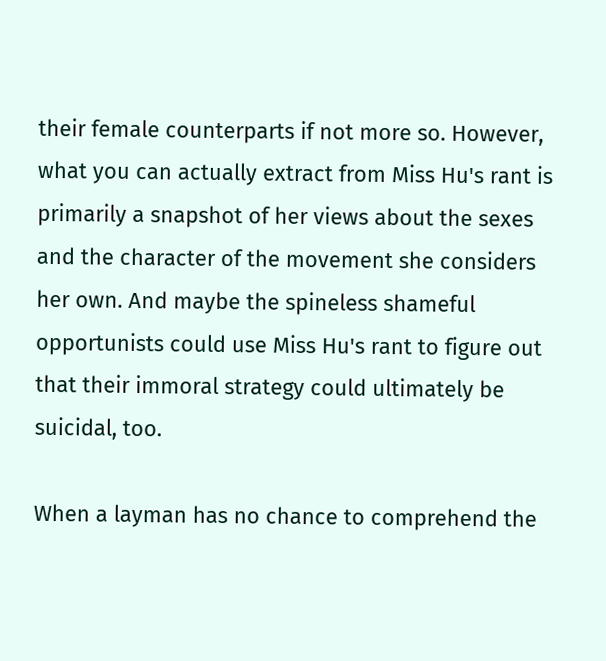their female counterparts if not more so. However, what you can actually extract from Miss Hu's rant is primarily a snapshot of her views about the sexes and the character of the movement she considers her own. And maybe the spineless shameful opportunists could use Miss Hu's rant to figure out that their immoral strategy could ultimately be suicidal, too.

When a layman has no chance to comprehend the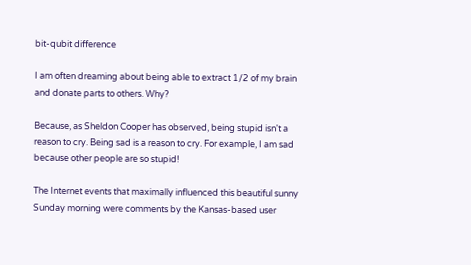bit-qubit difference

I am often dreaming about being able to extract 1/2 of my brain and donate parts to others. Why?

Because, as Sheldon Cooper has observed, being stupid isn't a reason to cry. Being sad is a reason to cry. For example, I am sad because other people are so stupid!

The Internet events that maximally influenced this beautiful sunny Sunday morning were comments by the Kansas-based user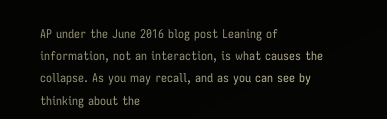AP under the June 2016 blog post Leaning of information, not an interaction, is what causes the collapse. As you may recall, and as you can see by thinking about the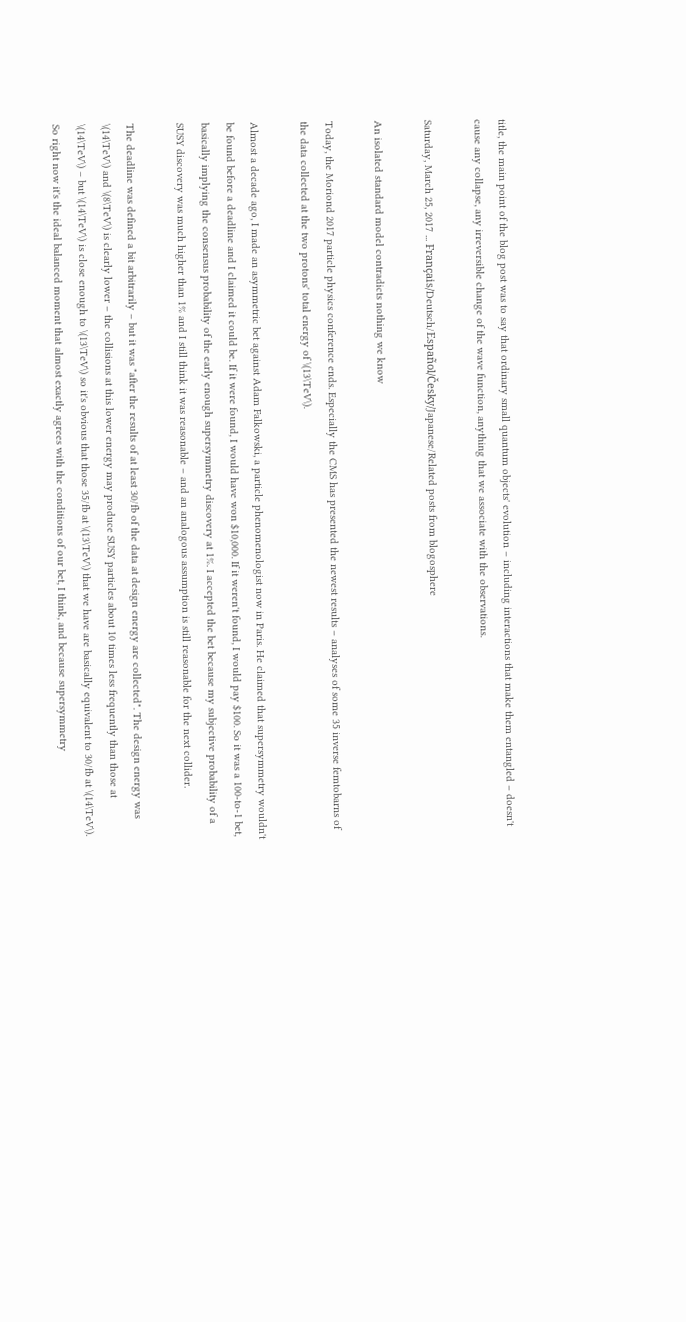title, the main point of the blog post was to say that ordinary small quantum objects' evolution – including interactions that make them entangled – doesn't cause any collapse, any irreversible change of the wave function, anything that we associate with the observations.

Saturday, March 25, 2017 ... Français/Deutsch/Español/Česky/Japanese/Related posts from blogosphere

An isolated standard model contradicts nothing we know

Today, the Moriond 2017 particle physics conference ends. Especially the CMS has presented the newest results – analyses of some 35 inverse femtobarns of the data collected at the two protons' total energy of \(13\TeV\).

Almost a decade ago, I made an asymmetric bet against Adam Falkowski, a particle phenomenologist now in Paris. He claimed that supersymmetry wouldn't be found before a deadline and I claimed it could be. If it were found, I would have won $10,000. If it weren't found, I would pay $100. So it was a 100-to-1 bet, basically implying the consensus probability of the early enough supersymmetry discovery at 1%. I accepted the bet because my subjective probability of a SUSY discovery was much higher than 1% and I still think it was reasonable – and an analogous assumption is still reasonable for the next collider.

The deadline was defined a bit arbitrarily – but it was "after the results of at least 30/fb of the data at design energy are collected". The design energy was \(14\TeV\) and \(8\TeV\) is clearly lower – the collisions at this lower energy may produce SUSY particles about 10 times less frequently than those at \(14\TeV\) – but \(14\TeV\) is close enough to \(13\TeV\) so it's obvious that those 35/fb at \(13\TeV\) that we have are basically equivalent to 30/fb at \(14\TeV\). So right now it's the ideal balanced moment that almost exactly agrees with the conditions of our bet, I think, and because supersymmetry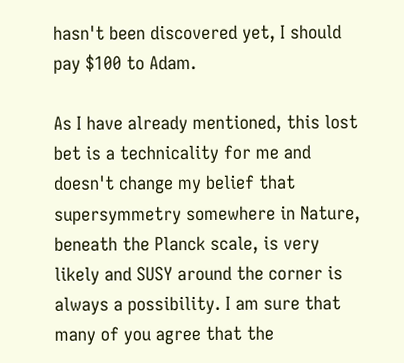hasn't been discovered yet, I should pay $100 to Adam.

As I have already mentioned, this lost bet is a technicality for me and doesn't change my belief that supersymmetry somewhere in Nature, beneath the Planck scale, is very likely and SUSY around the corner is always a possibility. I am sure that many of you agree that the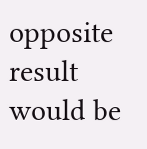opposite result would be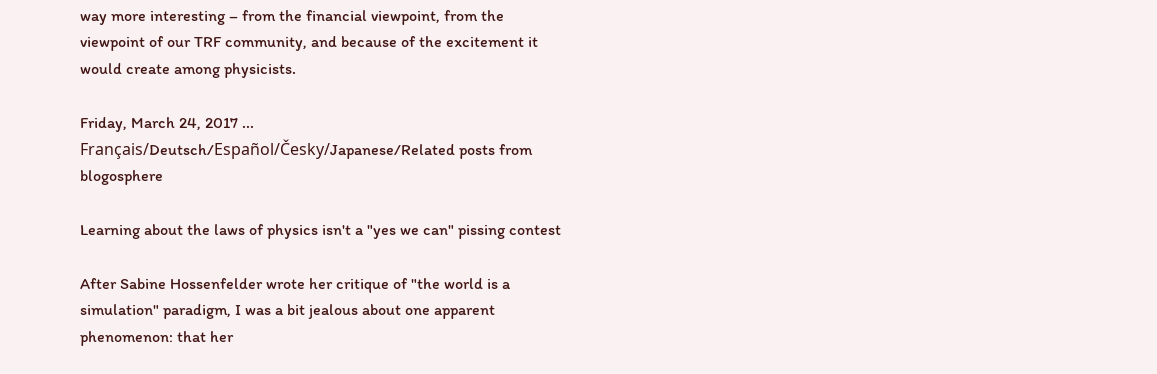way more interesting – from the financial viewpoint, from the viewpoint of our TRF community, and because of the excitement it would create among physicists.

Friday, March 24, 2017 ... Français/Deutsch/Español/Česky/Japanese/Related posts from blogosphere

Learning about the laws of physics isn't a "yes we can" pissing contest

After Sabine Hossenfelder wrote her critique of "the world is a simulation" paradigm, I was a bit jealous about one apparent phenomenon: that her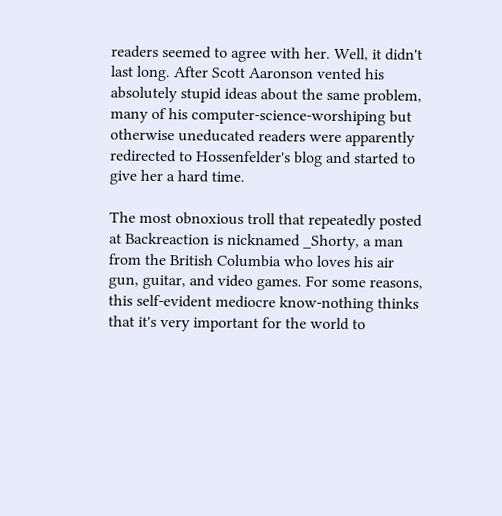readers seemed to agree with her. Well, it didn't last long. After Scott Aaronson vented his absolutely stupid ideas about the same problem, many of his computer-science-worshiping but otherwise uneducated readers were apparently redirected to Hossenfelder's blog and started to give her a hard time.

The most obnoxious troll that repeatedly posted at Backreaction is nicknamed _Shorty, a man from the British Columbia who loves his air gun, guitar, and video games. For some reasons, this self-evident mediocre know-nothing thinks that it's very important for the world to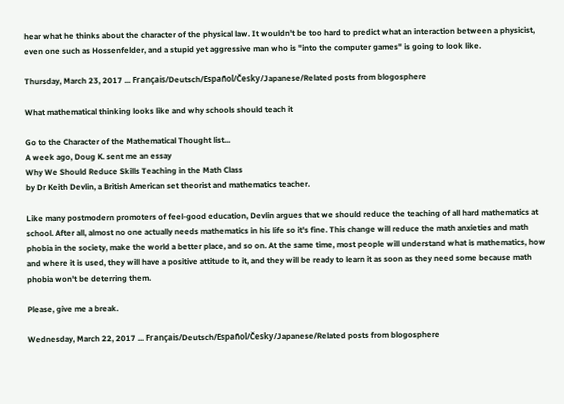hear what he thinks about the character of the physical law. It wouldn't be too hard to predict what an interaction between a physicist, even one such as Hossenfelder, and a stupid yet aggressive man who is "into the computer games" is going to look like.

Thursday, March 23, 2017 ... Français/Deutsch/Español/Česky/Japanese/Related posts from blogosphere

What mathematical thinking looks like and why schools should teach it

Go to the Character of the Mathematical Thought list...
A week ago, Doug K. sent me an essay
Why We Should Reduce Skills Teaching in the Math Class
by Dr Keith Devlin, a British American set theorist and mathematics teacher.

Like many postmodern promoters of feel-good education, Devlin argues that we should reduce the teaching of all hard mathematics at school. After all, almost no one actually needs mathematics in his life so it's fine. This change will reduce the math anxieties and math phobia in the society, make the world a better place, and so on. At the same time, most people will understand what is mathematics, how and where it is used, they will have a positive attitude to it, and they will be ready to learn it as soon as they need some because math phobia won't be deterring them.

Please, give me a break.

Wednesday, March 22, 2017 ... Français/Deutsch/Español/Česky/Japanese/Related posts from blogosphere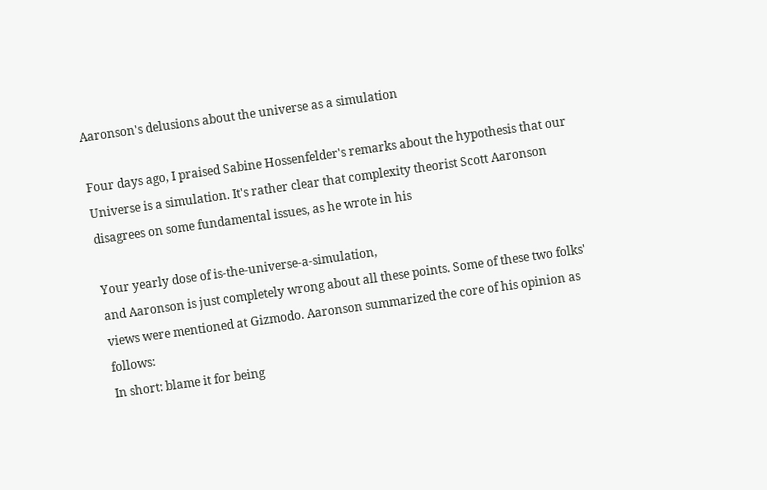Aaronson's delusions about the universe as a simulation

Four days ago, I praised Sabine Hossenfelder's remarks about the hypothesis that our Universe is a simulation. It's rather clear that complexity theorist Scott Aaronson disagrees on some fundamental issues, as he wrote in his

Your yearly dose of is-the-universe-a-simulation,
and Aaronson is just completely wrong about all these points. Some of these two folks' views were mentioned at Gizmodo. Aaronson summarized the core of his opinion as follows:
In short: blame it for being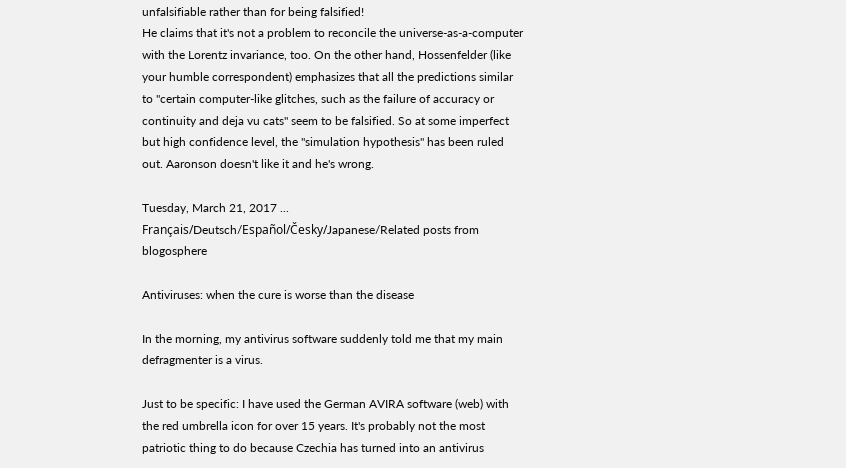unfalsifiable rather than for being falsified!
He claims that it's not a problem to reconcile the universe-as-a-computer with the Lorentz invariance, too. On the other hand, Hossenfelder (like your humble correspondent) emphasizes that all the predictions similar to "certain computer-like glitches, such as the failure of accuracy or continuity and deja vu cats" seem to be falsified. So at some imperfect but high confidence level, the "simulation hypothesis" has been ruled out. Aaronson doesn't like it and he's wrong.

Tuesday, March 21, 2017 ... Français/Deutsch/Español/Česky/Japanese/Related posts from blogosphere

Antiviruses: when the cure is worse than the disease

In the morning, my antivirus software suddenly told me that my main defragmenter is a virus.

Just to be specific: I have used the German AVIRA software (web) with the red umbrella icon for over 15 years. It's probably not the most patriotic thing to do because Czechia has turned into an antivirus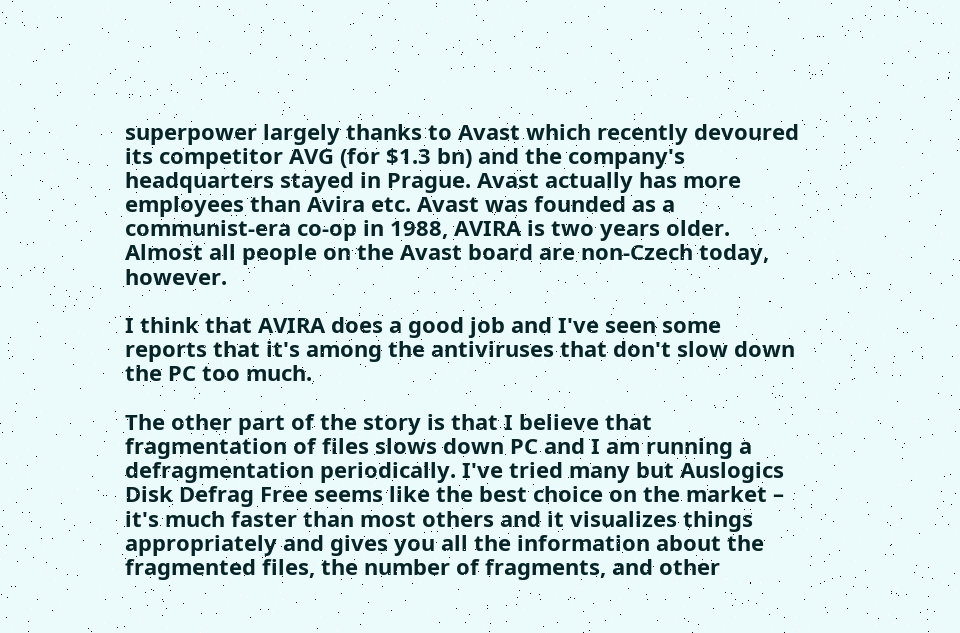superpower largely thanks to Avast which recently devoured its competitor AVG (for $1.3 bn) and the company's headquarters stayed in Prague. Avast actually has more employees than Avira etc. Avast was founded as a communist-era co-op in 1988, AVIRA is two years older. Almost all people on the Avast board are non-Czech today, however.

I think that AVIRA does a good job and I've seen some reports that it's among the antiviruses that don't slow down the PC too much.

The other part of the story is that I believe that fragmentation of files slows down PC and I am running a defragmentation periodically. I've tried many but Auslogics Disk Defrag Free seems like the best choice on the market – it's much faster than most others and it visualizes things appropriately and gives you all the information about the fragmented files, the number of fragments, and other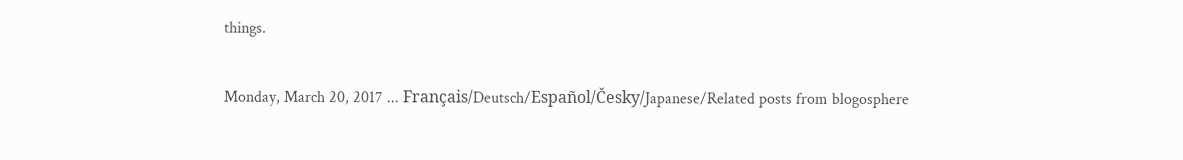things.

Monday, March 20, 2017 ... Français/Deutsch/Español/Česky/Japanese/Related posts from blogosphere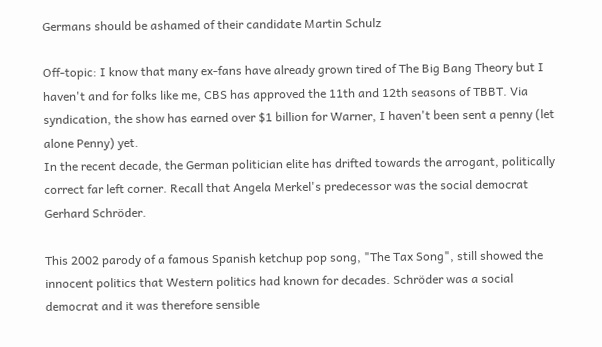Germans should be ashamed of their candidate Martin Schulz

Off-topic: I know that many ex-fans have already grown tired of The Big Bang Theory but I haven't and for folks like me, CBS has approved the 11th and 12th seasons of TBBT. Via syndication, the show has earned over $1 billion for Warner, I haven't been sent a penny (let alone Penny) yet.
In the recent decade, the German politician elite has drifted towards the arrogant, politically correct far left corner. Recall that Angela Merkel's predecessor was the social democrat Gerhard Schröder.

This 2002 parody of a famous Spanish ketchup pop song, "The Tax Song", still showed the innocent politics that Western politics had known for decades. Schröder was a social democrat and it was therefore sensible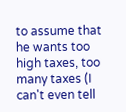to assume that he wants too high taxes, too many taxes (I can't even tell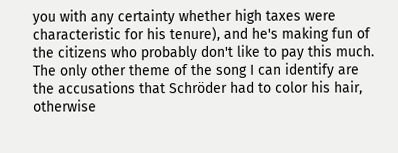you with any certainty whether high taxes were characteristic for his tenure), and he's making fun of the citizens who probably don't like to pay this much. The only other theme of the song I can identify are the accusations that Schröder had to color his hair, otherwise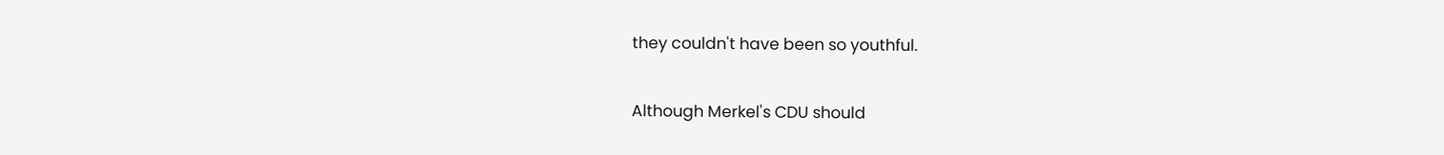they couldn't have been so youthful.

Although Merkel's CDU should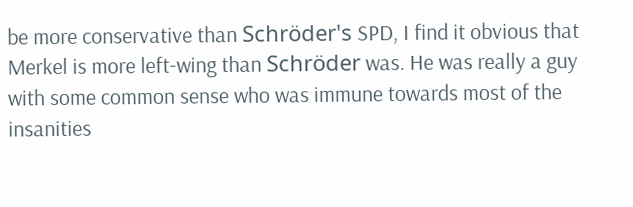be more conservative than Schröder's SPD, I find it obvious that Merkel is more left-wing than Schröder was. He was really a guy with some common sense who was immune towards most of the insanities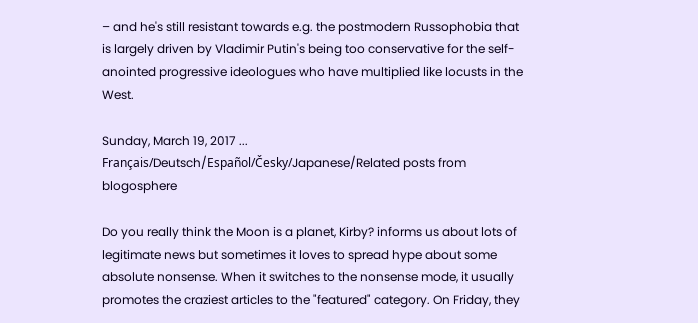– and he's still resistant towards e.g. the postmodern Russophobia that is largely driven by Vladimir Putin's being too conservative for the self-anointed progressive ideologues who have multiplied like locusts in the West.

Sunday, March 19, 2017 ... Français/Deutsch/Español/Česky/Japanese/Related posts from blogosphere

Do you really think the Moon is a planet, Kirby? informs us about lots of legitimate news but sometimes it loves to spread hype about some absolute nonsense. When it switches to the nonsense mode, it usually promotes the craziest articles to the "featured" category. On Friday, they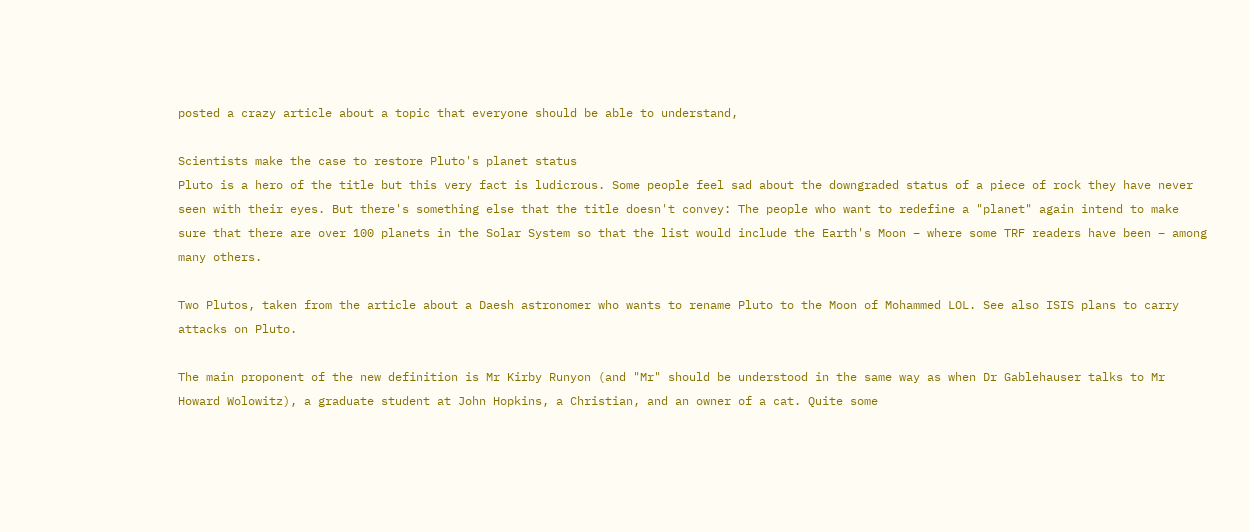posted a crazy article about a topic that everyone should be able to understand,

Scientists make the case to restore Pluto's planet status
Pluto is a hero of the title but this very fact is ludicrous. Some people feel sad about the downgraded status of a piece of rock they have never seen with their eyes. But there's something else that the title doesn't convey: The people who want to redefine a "planet" again intend to make sure that there are over 100 planets in the Solar System so that the list would include the Earth's Moon – where some TRF readers have been – among many others.

Two Plutos, taken from the article about a Daesh astronomer who wants to rename Pluto to the Moon of Mohammed LOL. See also ISIS plans to carry attacks on Pluto.

The main proponent of the new definition is Mr Kirby Runyon (and "Mr" should be understood in the same way as when Dr Gablehauser talks to Mr Howard Wolowitz), a graduate student at John Hopkins, a Christian, and an owner of a cat. Quite some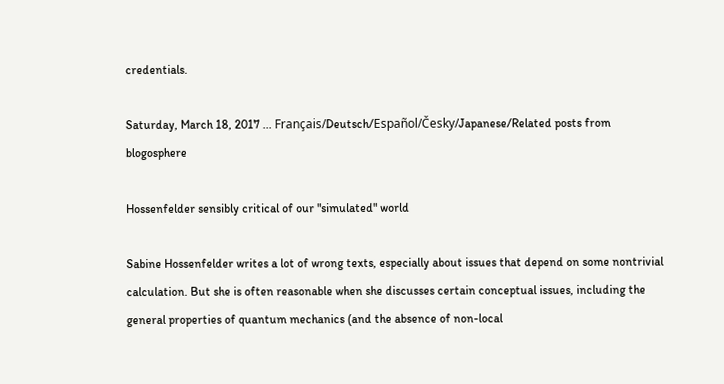credentials.

Saturday, March 18, 2017 ... Français/Deutsch/Español/Česky/Japanese/Related posts from blogosphere

Hossenfelder sensibly critical of our "simulated" world

Sabine Hossenfelder writes a lot of wrong texts, especially about issues that depend on some nontrivial calculation. But she is often reasonable when she discusses certain conceptual issues, including the general properties of quantum mechanics (and the absence of non-local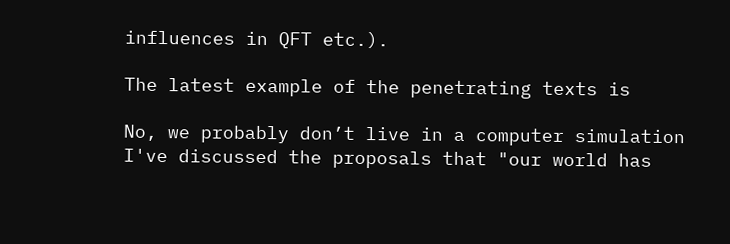influences in QFT etc.).

The latest example of the penetrating texts is

No, we probably don’t live in a computer simulation
I've discussed the proposals that "our world has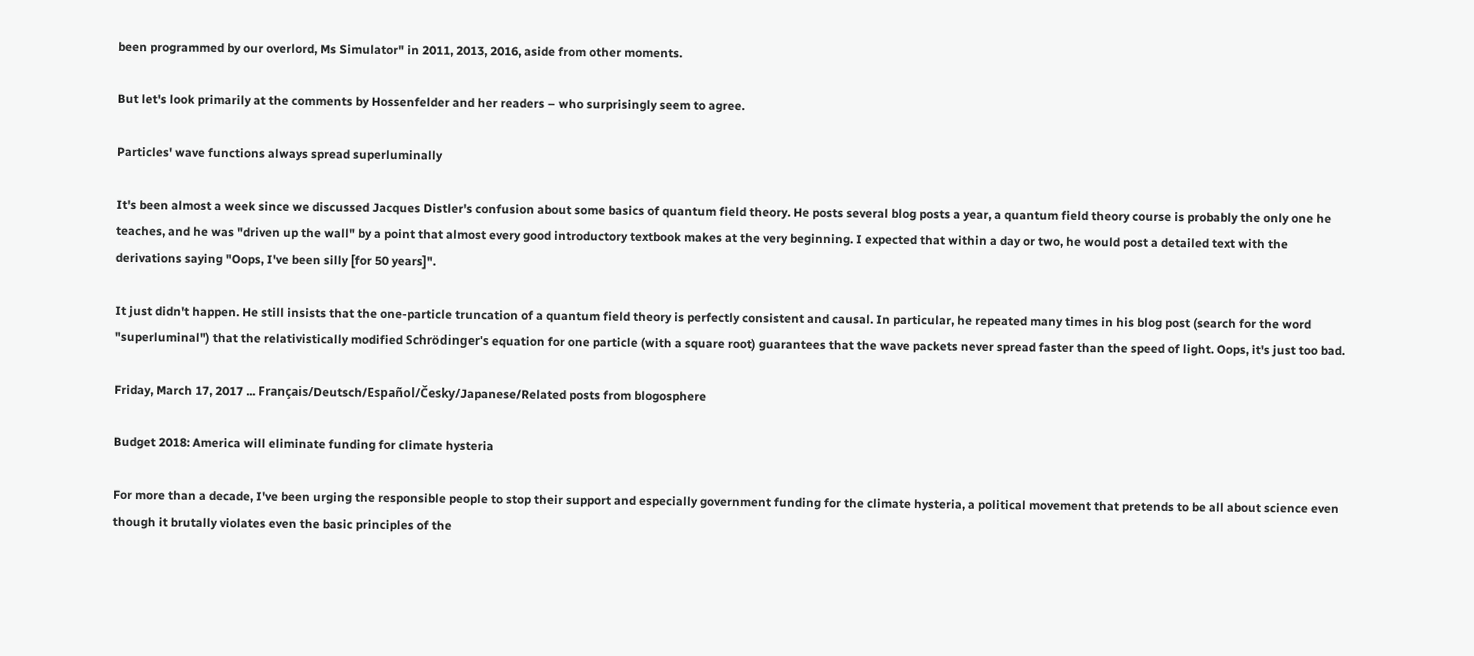been programmed by our overlord, Ms Simulator" in 2011, 2013, 2016, aside from other moments.

But let's look primarily at the comments by Hossenfelder and her readers – who surprisingly seem to agree.

Particles' wave functions always spread superluminally

It's been almost a week since we discussed Jacques Distler's confusion about some basics of quantum field theory. He posts several blog posts a year, a quantum field theory course is probably the only one he teaches, and he was "driven up the wall" by a point that almost every good introductory textbook makes at the very beginning. I expected that within a day or two, he would post a detailed text with the derivations saying "Oops, I've been silly [for 50 years]".

It just didn't happen. He still insists that the one-particle truncation of a quantum field theory is perfectly consistent and causal. In particular, he repeated many times in his blog post (search for the word "superluminal") that the relativistically modified Schrödinger's equation for one particle (with a square root) guarantees that the wave packets never spread faster than the speed of light. Oops, it's just too bad.

Friday, March 17, 2017 ... Français/Deutsch/Español/Česky/Japanese/Related posts from blogosphere

Budget 2018: America will eliminate funding for climate hysteria

For more than a decade, I've been urging the responsible people to stop their support and especially government funding for the climate hysteria, a political movement that pretends to be all about science even though it brutally violates even the basic principles of the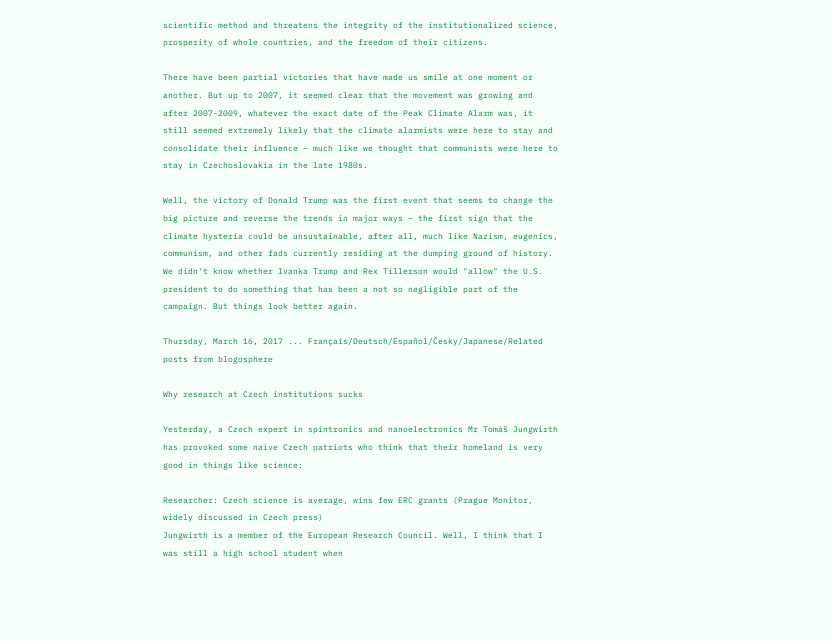scientific method and threatens the integrity of the institutionalized science, prosperity of whole countries, and the freedom of their citizens.

There have been partial victories that have made us smile at one moment or another. But up to 2007, it seemed clear that the movement was growing and after 2007-2009, whatever the exact date of the Peak Climate Alarm was, it still seemed extremely likely that the climate alarmists were here to stay and consolidate their influence – much like we thought that communists were here to stay in Czechoslovakia in the late 1980s.

Well, the victory of Donald Trump was the first event that seems to change the big picture and reverse the trends in major ways – the first sign that the climate hysteria could be unsustainable, after all, much like Nazism, eugenics, communism, and other fads currently residing at the dumping ground of history. We didn't know whether Ivanka Trump and Rex Tillerson would "allow" the U.S. president to do something that has been a not so negligible part of the campaign. But things look better again.

Thursday, March 16, 2017 ... Français/Deutsch/Español/Česky/Japanese/Related posts from blogosphere

Why research at Czech institutions sucks

Yesterday, a Czech expert in spintronics and nanoelectronics Mr Tomáš Jungwirth has provoked some naive Czech patriots who think that their homeland is very good in things like science:

Researcher: Czech science is average, wins few ERC grants (Prague Monitor, widely discussed in Czech press)
Jungwirth is a member of the European Research Council. Well, I think that I was still a high school student when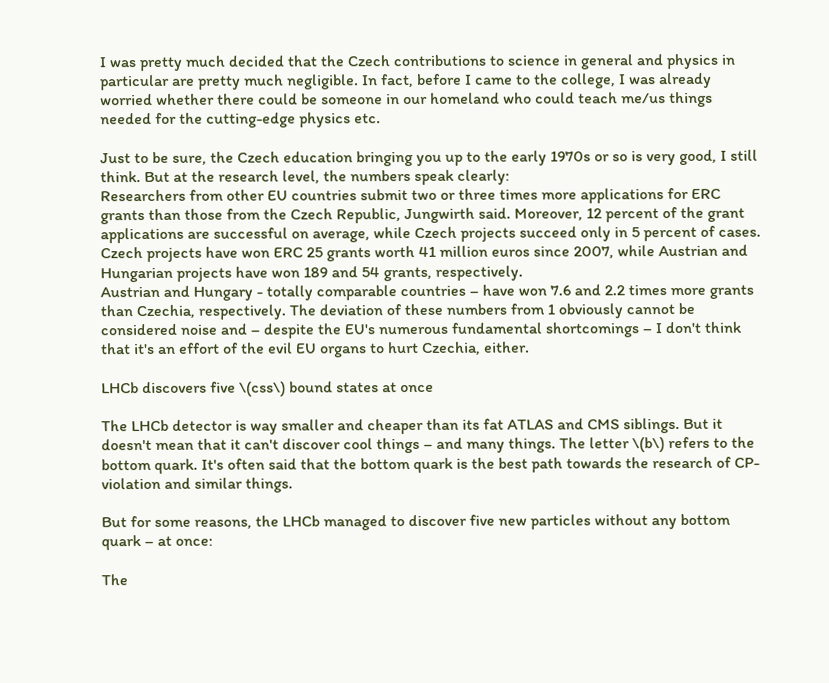I was pretty much decided that the Czech contributions to science in general and physics in particular are pretty much negligible. In fact, before I came to the college, I was already worried whether there could be someone in our homeland who could teach me/us things needed for the cutting-edge physics etc.

Just to be sure, the Czech education bringing you up to the early 1970s or so is very good, I still think. But at the research level, the numbers speak clearly:
Researchers from other EU countries submit two or three times more applications for ERC grants than those from the Czech Republic, Jungwirth said. Moreover, 12 percent of the grant applications are successful on average, while Czech projects succeed only in 5 percent of cases. Czech projects have won ERC 25 grants worth 41 million euros since 2007, while Austrian and Hungarian projects have won 189 and 54 grants, respectively.
Austrian and Hungary - totally comparable countries – have won 7.6 and 2.2 times more grants than Czechia, respectively. The deviation of these numbers from 1 obviously cannot be considered noise and – despite the EU's numerous fundamental shortcomings – I don't think that it's an effort of the evil EU organs to hurt Czechia, either.

LHCb discovers five \(css\) bound states at once

The LHCb detector is way smaller and cheaper than its fat ATLAS and CMS siblings. But it doesn't mean that it can't discover cool things – and many things. The letter \(b\) refers to the bottom quark. It's often said that the bottom quark is the best path towards the research of CP-violation and similar things.

But for some reasons, the LHCb managed to discover five new particles without any bottom quark – at once:

The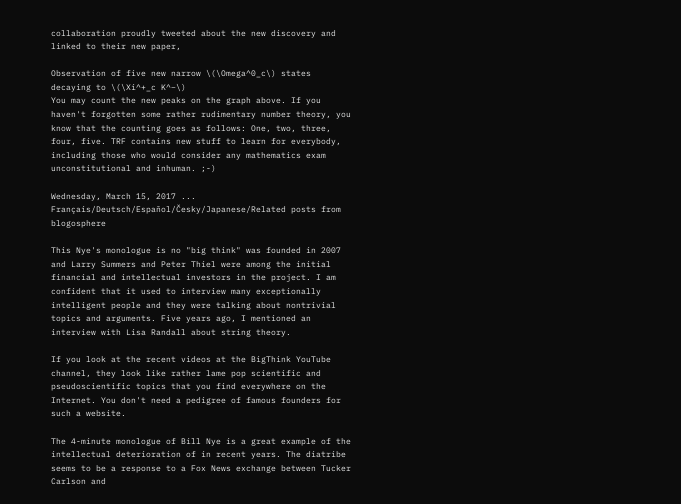collaboration proudly tweeted about the new discovery and linked to their new paper,

Observation of five new narrow \(\Omega^0_c\) states decaying to \(\Xi^+_c K^−\)
You may count the new peaks on the graph above. If you haven't forgotten some rather rudimentary number theory, you know that the counting goes as follows: One, two, three, four, five. TRF contains new stuff to learn for everybody, including those who would consider any mathematics exam unconstitutional and inhuman. ;-)

Wednesday, March 15, 2017 ... Français/Deutsch/Español/Česky/Japanese/Related posts from blogosphere

This Nye's monologue is no "big think" was founded in 2007 and Larry Summers and Peter Thiel were among the initial financial and intellectual investors in the project. I am confident that it used to interview many exceptionally intelligent people and they were talking about nontrivial topics and arguments. Five years ago, I mentioned an interview with Lisa Randall about string theory.

If you look at the recent videos at the BigThink YouTube channel, they look like rather lame pop scientific and pseudoscientific topics that you find everywhere on the Internet. You don't need a pedigree of famous founders for such a website.

The 4-minute monologue of Bill Nye is a great example of the intellectual deterioration of in recent years. The diatribe seems to be a response to a Fox News exchange between Tucker Carlson and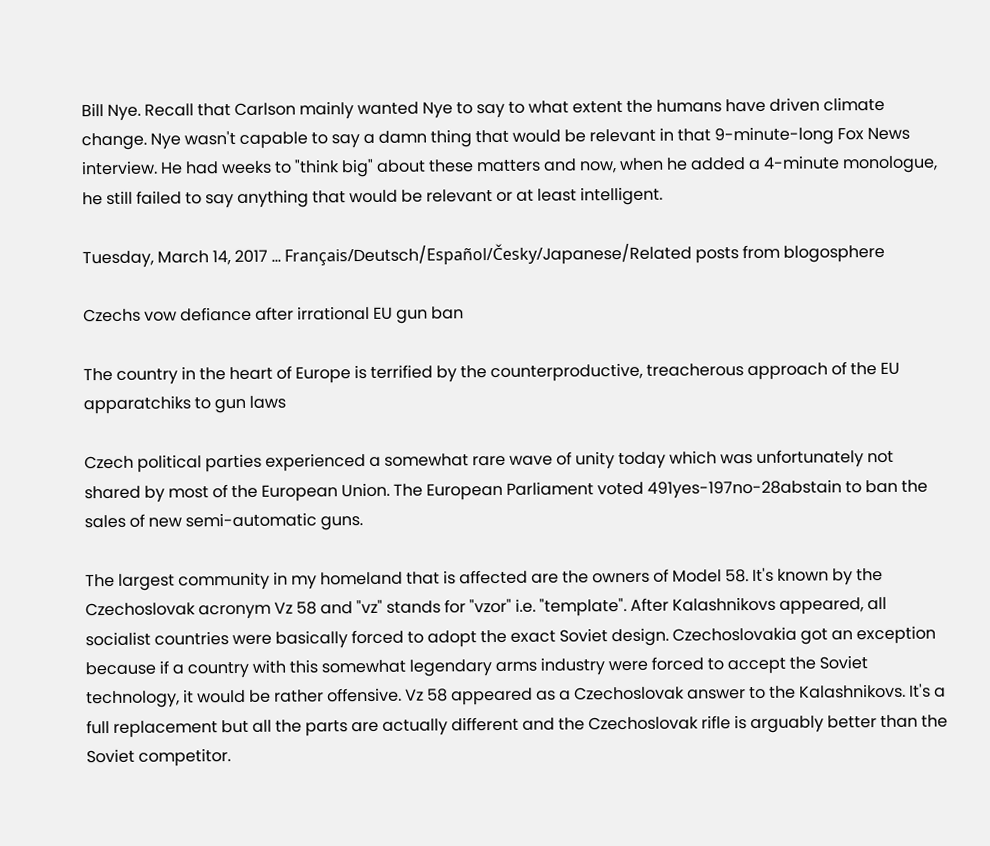Bill Nye. Recall that Carlson mainly wanted Nye to say to what extent the humans have driven climate change. Nye wasn't capable to say a damn thing that would be relevant in that 9-minute-long Fox News interview. He had weeks to "think big" about these matters and now, when he added a 4-minute monologue, he still failed to say anything that would be relevant or at least intelligent.

Tuesday, March 14, 2017 ... Français/Deutsch/Español/Česky/Japanese/Related posts from blogosphere

Czechs vow defiance after irrational EU gun ban

The country in the heart of Europe is terrified by the counterproductive, treacherous approach of the EU apparatchiks to gun laws

Czech political parties experienced a somewhat rare wave of unity today which was unfortunately not shared by most of the European Union. The European Parliament voted 491yes-197no-28abstain to ban the sales of new semi-automatic guns.

The largest community in my homeland that is affected are the owners of Model 58. It's known by the Czechoslovak acronym Vz 58 and "vz" stands for "vzor" i.e. "template". After Kalashnikovs appeared, all socialist countries were basically forced to adopt the exact Soviet design. Czechoslovakia got an exception because if a country with this somewhat legendary arms industry were forced to accept the Soviet technology, it would be rather offensive. Vz 58 appeared as a Czechoslovak answer to the Kalashnikovs. It's a full replacement but all the parts are actually different and the Czechoslovak rifle is arguably better than the Soviet competitor.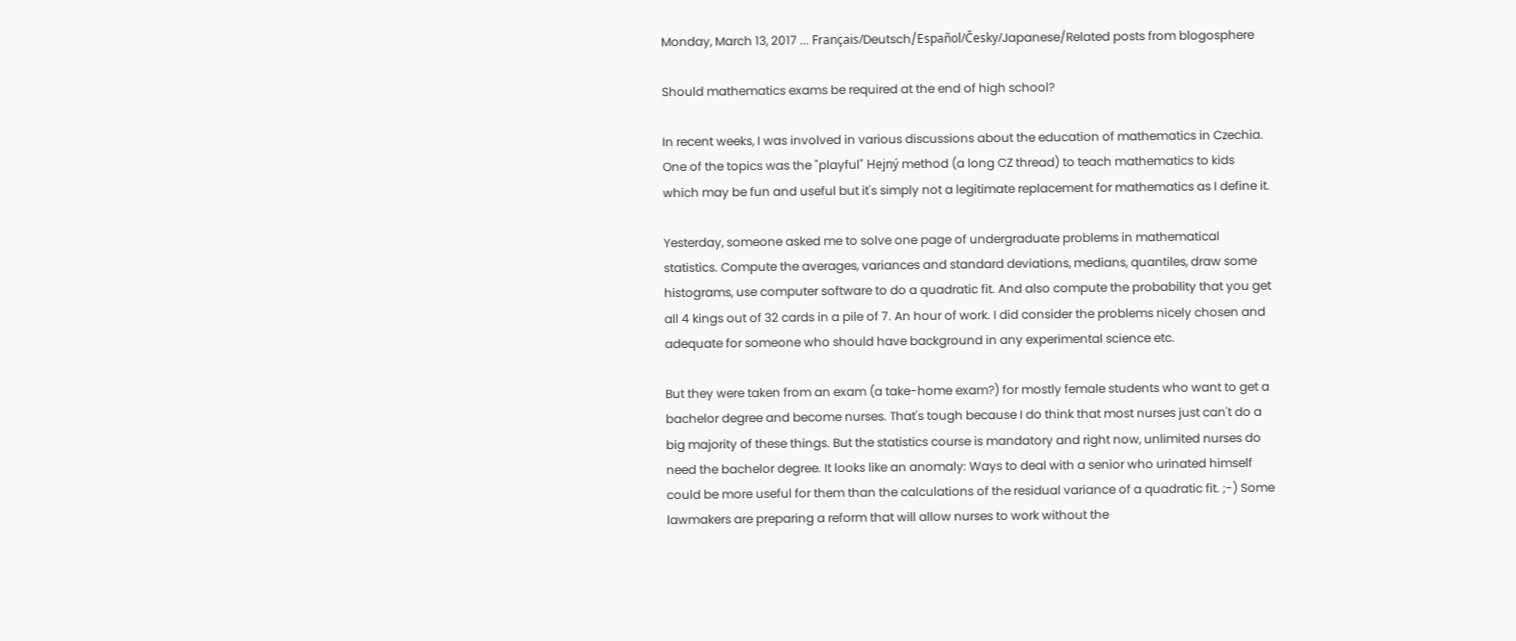Monday, March 13, 2017 ... Français/Deutsch/Español/Česky/Japanese/Related posts from blogosphere

Should mathematics exams be required at the end of high school?

In recent weeks, I was involved in various discussions about the education of mathematics in Czechia. One of the topics was the "playful" Hejný method (a long CZ thread) to teach mathematics to kids which may be fun and useful but it's simply not a legitimate replacement for mathematics as I define it.

Yesterday, someone asked me to solve one page of undergraduate problems in mathematical statistics. Compute the averages, variances and standard deviations, medians, quantiles, draw some histograms, use computer software to do a quadratic fit. And also compute the probability that you get all 4 kings out of 32 cards in a pile of 7. An hour of work. I did consider the problems nicely chosen and adequate for someone who should have background in any experimental science etc.

But they were taken from an exam (a take-home exam?) for mostly female students who want to get a bachelor degree and become nurses. That's tough because I do think that most nurses just can't do a big majority of these things. But the statistics course is mandatory and right now, unlimited nurses do need the bachelor degree. It looks like an anomaly: Ways to deal with a senior who urinated himself could be more useful for them than the calculations of the residual variance of a quadratic fit. ;-) Some lawmakers are preparing a reform that will allow nurses to work without the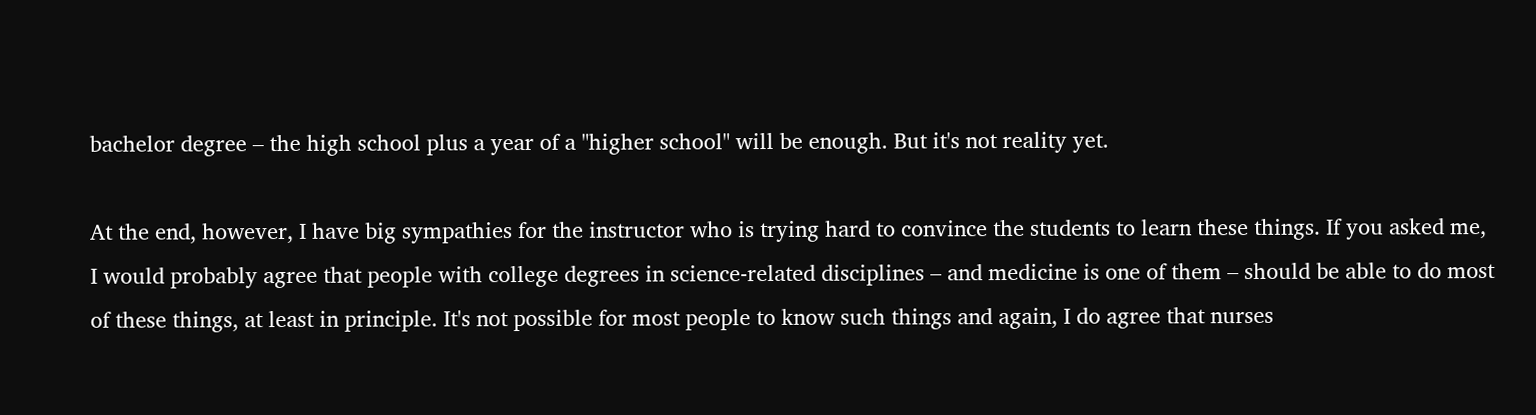bachelor degree – the high school plus a year of a "higher school" will be enough. But it's not reality yet.

At the end, however, I have big sympathies for the instructor who is trying hard to convince the students to learn these things. If you asked me, I would probably agree that people with college degrees in science-related disciplines – and medicine is one of them – should be able to do most of these things, at least in principle. It's not possible for most people to know such things and again, I do agree that nurses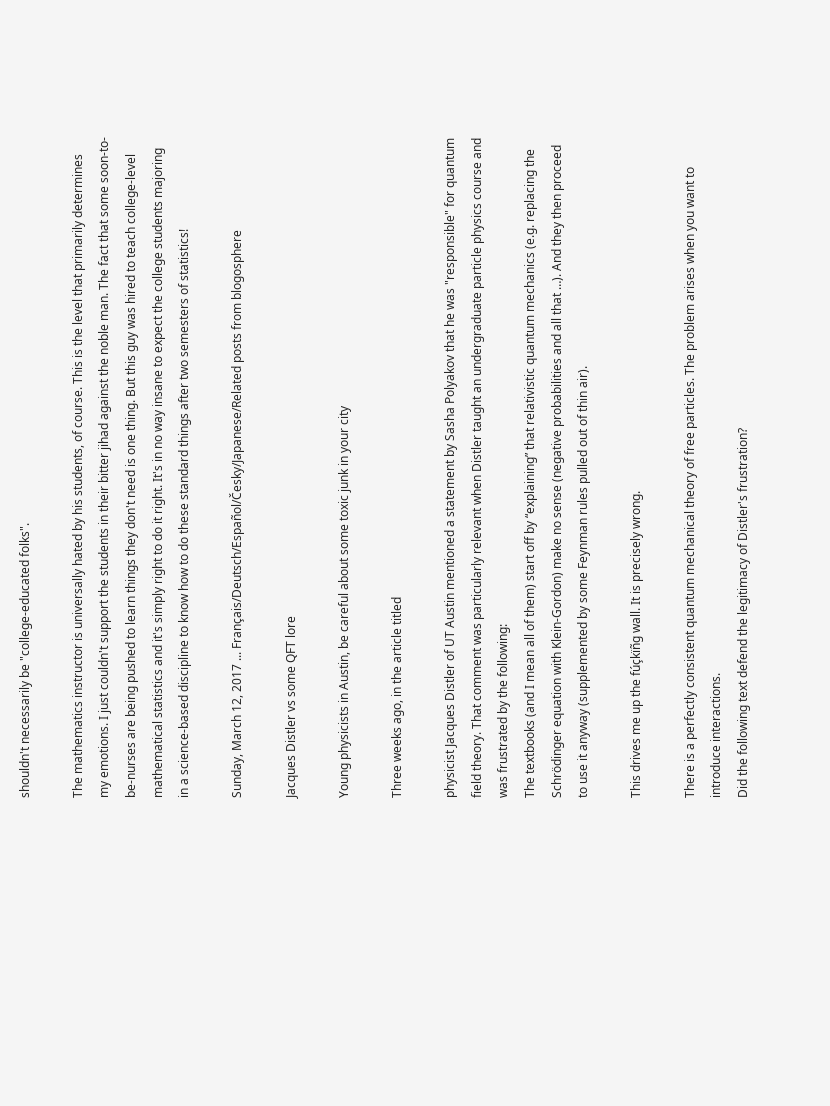shouldn't necessarily be "college-educated folks".

The mathematics instructor is universally hated by his students, of course. This is the level that primarily determines my emotions. I just couldn't support the students in their bitter jihad against the noble man. The fact that some soon-to-be-nurses are being pushed to learn things they don't need is one thing. But this guy was hired to teach college-level mathematical statistics and it's simply right to do it right. It's in no way insane to expect the college students majoring in a science-based discipline to know how to do these standard things after two semesters of statistics!

Sunday, March 12, 2017 ... Français/Deutsch/Español/Česky/Japanese/Related posts from blogosphere

Jacques Distler vs some QFT lore

Young physicists in Austin, be careful about some toxic junk in your city

Three weeks ago, in the article titled

physicist Jacques Distler of UT Austin mentioned a statement by Sasha Polyakov that he was "responsible" for quantum field theory. That comment was particularly relevant when Distler taught an undergraduate particle physics course and was frustrated by the following:
The textbooks (and I mean all of them) start off by “explaining” that relativistic quantum mechanics (e.g. replacing the Schrödinger equation with Klein-Gordon) make no sense (negative probabilities and all that …). And they then proceed to use it anyway (supplemented by some Feynman rules pulled out of thin air).

This drives me up the fúçkïñg wall. It is precisely wrong.

There is a perfectly consistent quantum mechanical theory of free particles. The problem arises when you want to introduce interactions.
Did the following text defend the legitimacy of Distler's frustration?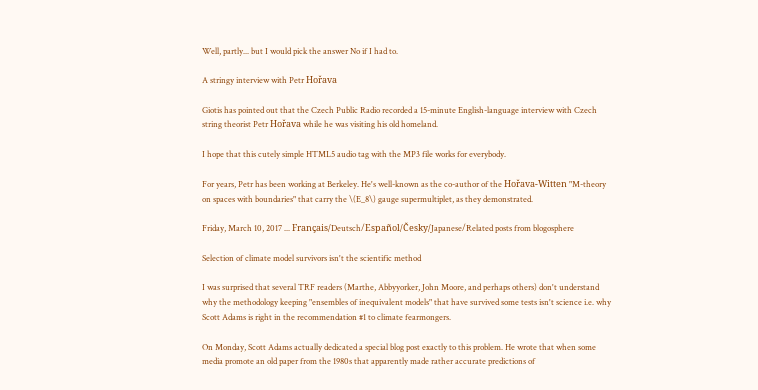Well, partly... but I would pick the answer No if I had to.

A stringy interview with Petr Hořava

Giotis has pointed out that the Czech Public Radio recorded a 15-minute English-language interview with Czech string theorist Petr Hořava while he was visiting his old homeland.

I hope that this cutely simple HTML5 audio tag with the MP3 file works for everybody.

For years, Petr has been working at Berkeley. He's well-known as the co-author of the Hořava-Witten "M-theory on spaces with boundaries" that carry the \(E_8\) gauge supermultiplet, as they demonstrated.

Friday, March 10, 2017 ... Français/Deutsch/Español/Česky/Japanese/Related posts from blogosphere

Selection of climate model survivors isn't the scientific method

I was surprised that several TRF readers (Marthe, Abbyyorker, John Moore, and perhaps others) don't understand why the methodology keeping "ensembles of inequivalent models" that have survived some tests isn't science i.e. why Scott Adams is right in the recommendation #1 to climate fearmongers.

On Monday, Scott Adams actually dedicated a special blog post exactly to this problem. He wrote that when some media promote an old paper from the 1980s that apparently made rather accurate predictions of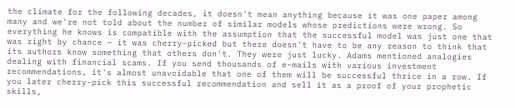the climate for the following decades, it doesn't mean anything because it was one paper among many and we're not told about the number of similar models whose predictions were wrong. So everything he knows is compatible with the assumption that the successful model was just one that was right by chance – it was cherry-picked but there doesn't have to be any reason to think that its authors know something that others don't. They were just lucky. Adams mentioned analogies dealing with financial scams. If you send thousands of e-mails with various investment recommendations, it's almost unavoidable that one of them will be successful thrice in a row. If you later cherry-pick this successful recommendation and sell it as a proof of your prophetic skills,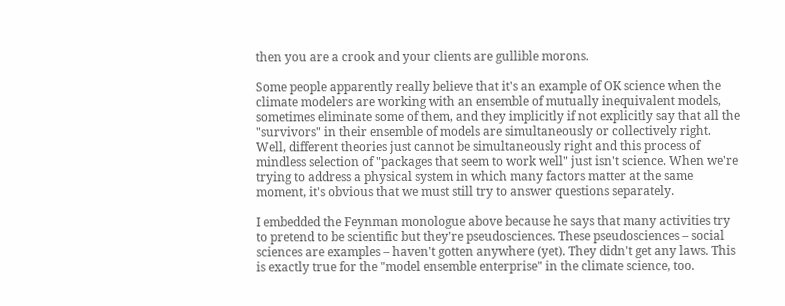then you are a crook and your clients are gullible morons.

Some people apparently really believe that it's an example of OK science when the climate modelers are working with an ensemble of mutually inequivalent models, sometimes eliminate some of them, and they implicitly if not explicitly say that all the "survivors" in their ensemble of models are simultaneously or collectively right. Well, different theories just cannot be simultaneously right and this process of mindless selection of "packages that seem to work well" just isn't science. When we're trying to address a physical system in which many factors matter at the same moment, it's obvious that we must still try to answer questions separately.

I embedded the Feynman monologue above because he says that many activities try to pretend to be scientific but they're pseudosciences. These pseudosciences – social sciences are examples – haven't gotten anywhere (yet). They didn't get any laws. This is exactly true for the "model ensemble enterprise" in the climate science, too.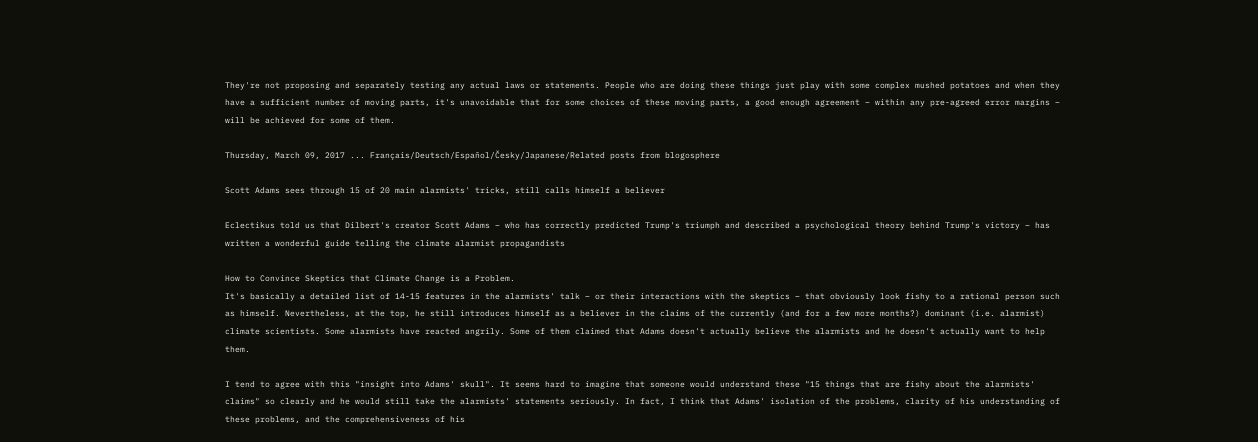They're not proposing and separately testing any actual laws or statements. People who are doing these things just play with some complex mushed potatoes and when they have a sufficient number of moving parts, it's unavoidable that for some choices of these moving parts, a good enough agreement – within any pre-agreed error margins – will be achieved for some of them.

Thursday, March 09, 2017 ... Français/Deutsch/Español/Česky/Japanese/Related posts from blogosphere

Scott Adams sees through 15 of 20 main alarmists' tricks, still calls himself a believer

Eclectikus told us that Dilbert's creator Scott Adams – who has correctly predicted Trump's triumph and described a psychological theory behind Trump's victory – has written a wonderful guide telling the climate alarmist propagandists

How to Convince Skeptics that Climate Change is a Problem.
It's basically a detailed list of 14-15 features in the alarmists' talk – or their interactions with the skeptics – that obviously look fishy to a rational person such as himself. Nevertheless, at the top, he still introduces himself as a believer in the claims of the currently (and for a few more months?) dominant (i.e. alarmist) climate scientists. Some alarmists have reacted angrily. Some of them claimed that Adams doesn't actually believe the alarmists and he doesn't actually want to help them.

I tend to agree with this "insight into Adams' skull". It seems hard to imagine that someone would understand these "15 things that are fishy about the alarmists' claims" so clearly and he would still take the alarmists' statements seriously. In fact, I think that Adams' isolation of the problems, clarity of his understanding of these problems, and the comprehensiveness of his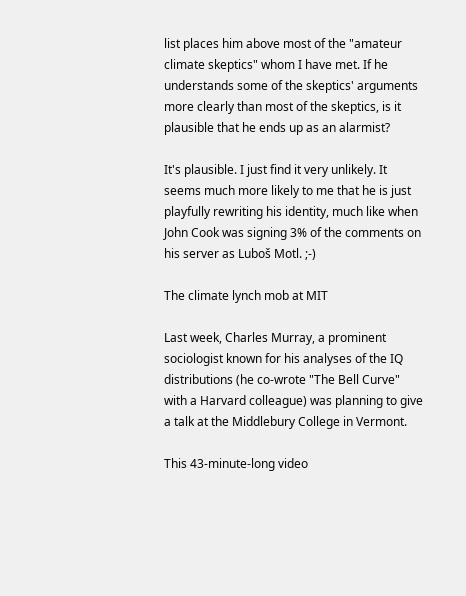list places him above most of the "amateur climate skeptics" whom I have met. If he understands some of the skeptics' arguments more clearly than most of the skeptics, is it plausible that he ends up as an alarmist?

It's plausible. I just find it very unlikely. It seems much more likely to me that he is just playfully rewriting his identity, much like when John Cook was signing 3% of the comments on his server as Luboš Motl. ;-)

The climate lynch mob at MIT

Last week, Charles Murray, a prominent sociologist known for his analyses of the IQ distributions (he co-wrote "The Bell Curve" with a Harvard colleague) was planning to give a talk at the Middlebury College in Vermont.

This 43-minute-long video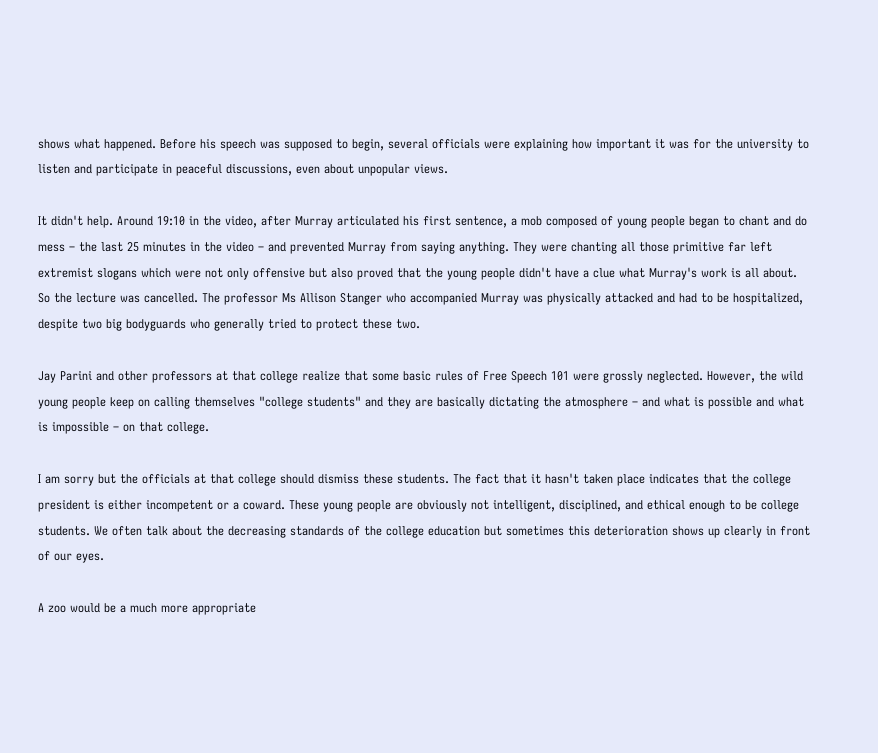shows what happened. Before his speech was supposed to begin, several officials were explaining how important it was for the university to listen and participate in peaceful discussions, even about unpopular views.

It didn't help. Around 19:10 in the video, after Murray articulated his first sentence, a mob composed of young people began to chant and do mess – the last 25 minutes in the video – and prevented Murray from saying anything. They were chanting all those primitive far left extremist slogans which were not only offensive but also proved that the young people didn't have a clue what Murray's work is all about. So the lecture was cancelled. The professor Ms Allison Stanger who accompanied Murray was physically attacked and had to be hospitalized, despite two big bodyguards who generally tried to protect these two.

Jay Parini and other professors at that college realize that some basic rules of Free Speech 101 were grossly neglected. However, the wild young people keep on calling themselves "college students" and they are basically dictating the atmosphere – and what is possible and what is impossible – on that college.

I am sorry but the officials at that college should dismiss these students. The fact that it hasn't taken place indicates that the college president is either incompetent or a coward. These young people are obviously not intelligent, disciplined, and ethical enough to be college students. We often talk about the decreasing standards of the college education but sometimes this deterioration shows up clearly in front of our eyes.

A zoo would be a much more appropriate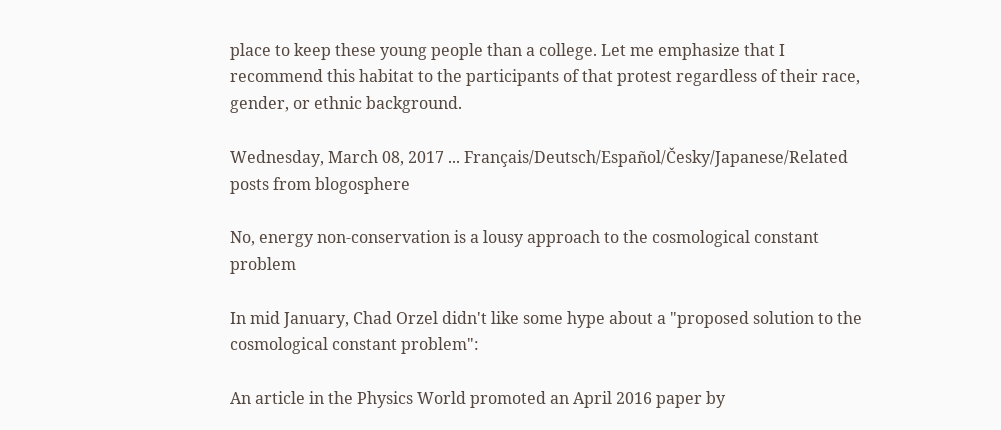place to keep these young people than a college. Let me emphasize that I recommend this habitat to the participants of that protest regardless of their race, gender, or ethnic background.

Wednesday, March 08, 2017 ... Français/Deutsch/Español/Česky/Japanese/Related posts from blogosphere

No, energy non-conservation is a lousy approach to the cosmological constant problem

In mid January, Chad Orzel didn't like some hype about a "proposed solution to the cosmological constant problem":

An article in the Physics World promoted an April 2016 paper by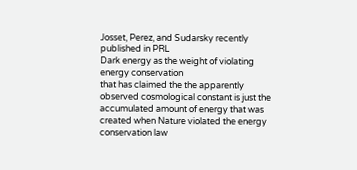Josset, Perez, and Sudarsky recently published in PRL
Dark energy as the weight of violating energy conservation
that has claimed the the apparently observed cosmological constant is just the accumulated amount of energy that was created when Nature violated the energy conservation law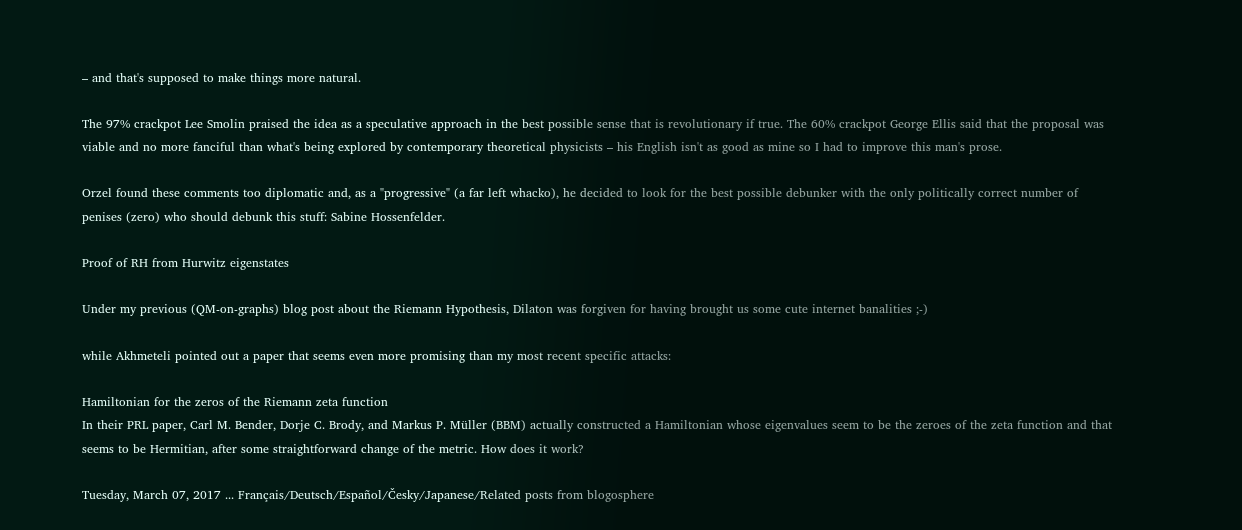– and that's supposed to make things more natural.

The 97% crackpot Lee Smolin praised the idea as a speculative approach in the best possible sense that is revolutionary if true. The 60% crackpot George Ellis said that the proposal was viable and no more fanciful than what's being explored by contemporary theoretical physicists – his English isn't as good as mine so I had to improve this man's prose.

Orzel found these comments too diplomatic and, as a "progressive" (a far left whacko), he decided to look for the best possible debunker with the only politically correct number of penises (zero) who should debunk this stuff: Sabine Hossenfelder.

Proof of RH from Hurwitz eigenstates

Under my previous (QM-on-graphs) blog post about the Riemann Hypothesis, Dilaton was forgiven for having brought us some cute internet banalities ;-)

while Akhmeteli pointed out a paper that seems even more promising than my most recent specific attacks:

Hamiltonian for the zeros of the Riemann zeta function
In their PRL paper, Carl M. Bender, Dorje C. Brody, and Markus P. Müller (BBM) actually constructed a Hamiltonian whose eigenvalues seem to be the zeroes of the zeta function and that seems to be Hermitian, after some straightforward change of the metric. How does it work?

Tuesday, March 07, 2017 ... Français/Deutsch/Español/Česky/Japanese/Related posts from blogosphere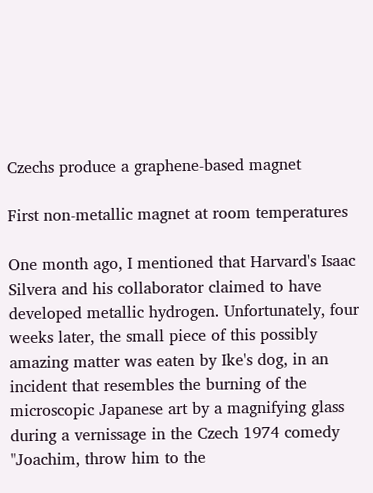Czechs produce a graphene-based magnet

First non-metallic magnet at room temperatures

One month ago, I mentioned that Harvard's Isaac Silvera and his collaborator claimed to have developed metallic hydrogen. Unfortunately, four weeks later, the small piece of this possibly amazing matter was eaten by Ike's dog, in an incident that resembles the burning of the microscopic Japanese art by a magnifying glass during a vernissage in the Czech 1974 comedy "Joachim, throw him to the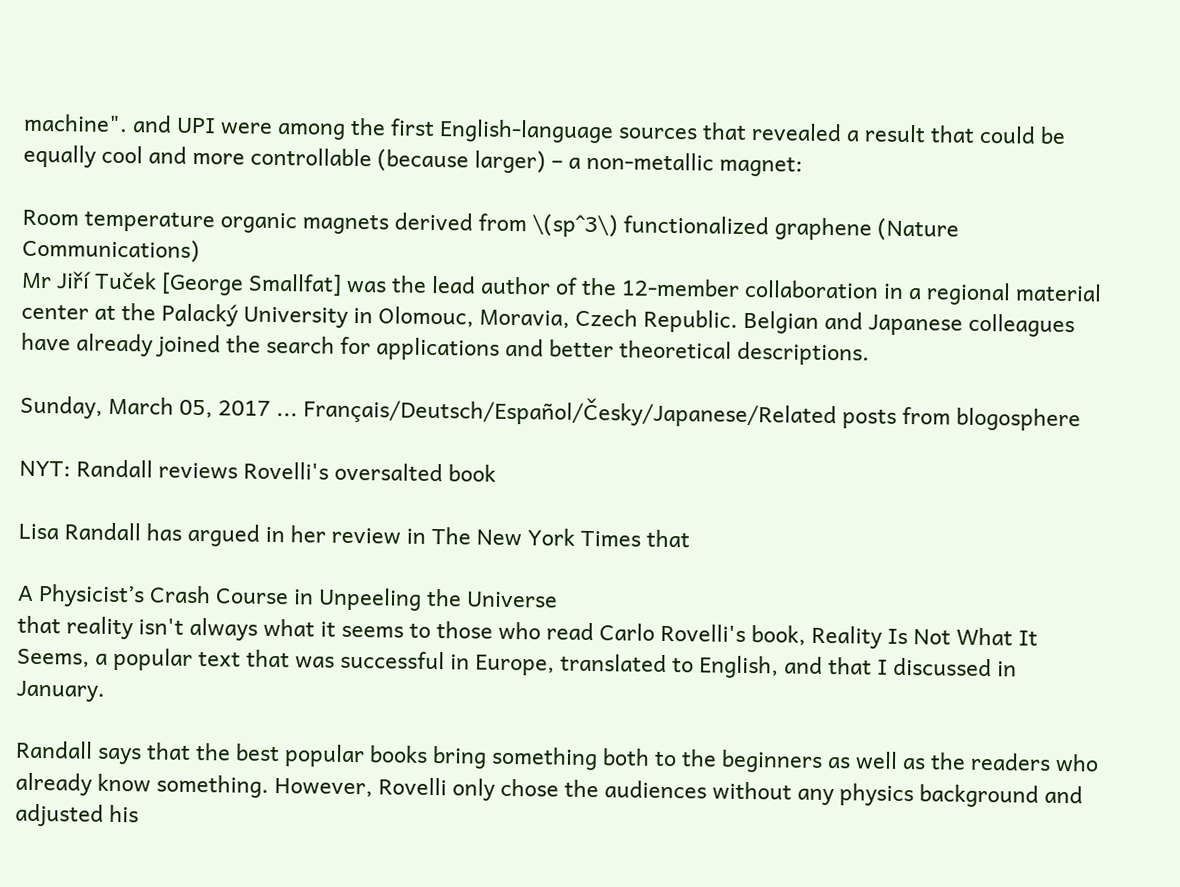machine". and UPI were among the first English-language sources that revealed a result that could be equally cool and more controllable (because larger) – a non-metallic magnet:

Room temperature organic magnets derived from \(sp^3\) functionalized graphene (Nature Communications)
Mr Jiří Tuček [George Smallfat] was the lead author of the 12-member collaboration in a regional material center at the Palacký University in Olomouc, Moravia, Czech Republic. Belgian and Japanese colleagues have already joined the search for applications and better theoretical descriptions.

Sunday, March 05, 2017 ... Français/Deutsch/Español/Česky/Japanese/Related posts from blogosphere

NYT: Randall reviews Rovelli's oversalted book

Lisa Randall has argued in her review in The New York Times that

A Physicist’s Crash Course in Unpeeling the Universe
that reality isn't always what it seems to those who read Carlo Rovelli's book, Reality Is Not What It Seems, a popular text that was successful in Europe, translated to English, and that I discussed in January.

Randall says that the best popular books bring something both to the beginners as well as the readers who already know something. However, Rovelli only chose the audiences without any physics background and adjusted his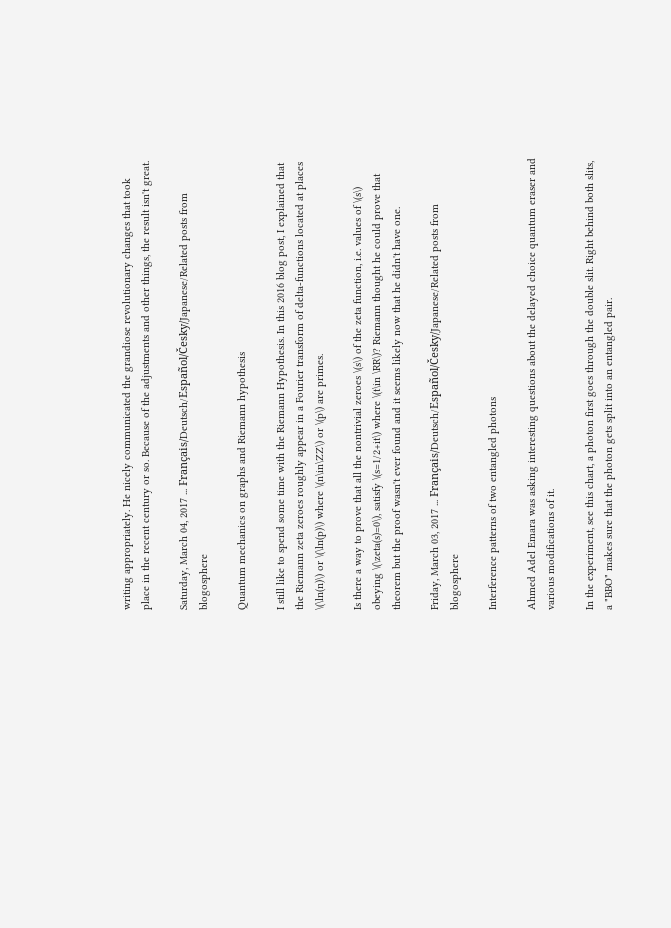writing appropriately. He nicely communicated the grandiose revolutionary changes that took place in the recent century or so. Because of the adjustments and other things, the result isn't great.

Saturday, March 04, 2017 ... Français/Deutsch/Español/Česky/Japanese/Related posts from blogosphere

Quantum mechanics on graphs and Riemann hypothesis

I still like to spend some time with the Riemann Hypothesis. In this 2016 blog post, I explained that the Riemann zeta zeroes roughly appear in a Fourier transform of delta-functions located at places \(\ln(n)\) or \(\ln(p)\) where \(n\in\ZZ\) or \(p\) are primes.

Is there a way to prove that all the nontrivial zeroes \(s\) of the zeta function, i.e. values of \(s\) obeying \(\zeta(s)=0\), satisfy \(s=1/2+it\) where \(t\in \RR\)? Riemann thought he could prove that theorem but the proof wasn't ever found and it seems likely now that he didn't have one.

Friday, March 03, 2017 ... Français/Deutsch/Español/Česky/Japanese/Related posts from blogosphere

Interference patterns of two entangled photons

Ahmed Adel Emara was asking interesting questions about the delayed choice quantum eraser and various modifications of it.

In the experiment, see this chart, a photon first goes through the double slit. Right behind both slits, a "BBO" makes sure that the photon gets split into an entangled pair.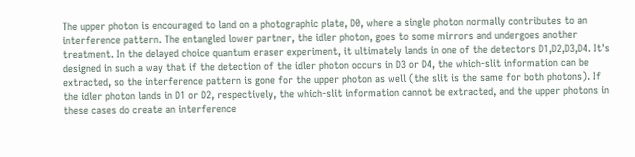The upper photon is encouraged to land on a photographic plate, D0, where a single photon normally contributes to an interference pattern. The entangled lower partner, the idler photon, goes to some mirrors and undergoes another treatment. In the delayed choice quantum eraser experiment, it ultimately lands in one of the detectors D1,D2,D3,D4. It's designed in such a way that if the detection of the idler photon occurs in D3 or D4, the which-slit information can be extracted, so the interference pattern is gone for the upper photon as well (the slit is the same for both photons). If the idler photon lands in D1 or D2, respectively, the which-slit information cannot be extracted, and the upper photons in these cases do create an interference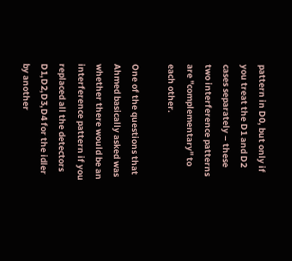pattern in D0, but only if you treat the D1 and D2 cases separately – these two interference patterns are "complementary" to each other.

One of the questions that Ahmed basically asked was whether there would be an interference pattern if you replaced all the detectors D1,D2,D3,D4 for the idler by another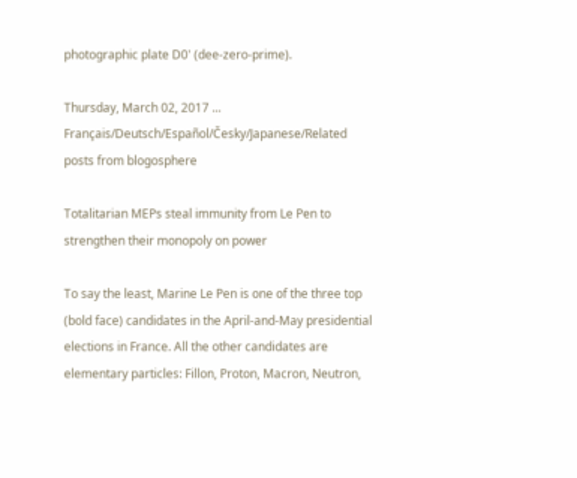photographic plate D0' (dee-zero-prime).

Thursday, March 02, 2017 ... Français/Deutsch/Español/Česky/Japanese/Related posts from blogosphere

Totalitarian MEPs steal immunity from Le Pen to strengthen their monopoly on power

To say the least, Marine Le Pen is one of the three top (bold face) candidates in the April-and-May presidential elections in France. All the other candidates are elementary particles: Fillon, Proton, Macron, Neutron,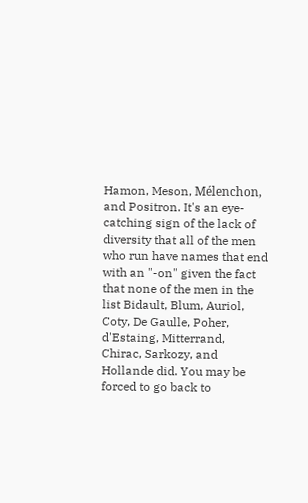Hamon, Meson, Mélenchon, and Positron. It's an eye-catching sign of the lack of diversity that all of the men who run have names that end with an "-on" given the fact that none of the men in the list Bidault, Blum, Auriol, Coty, De Gaulle, Poher, d'Estaing, Mitterrand, Chirac, Sarkozy, and Hollande did. You may be forced to go back to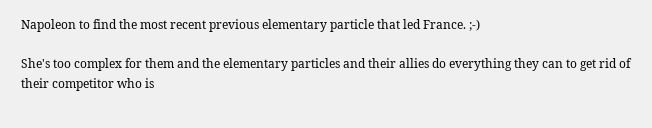Napoleon to find the most recent previous elementary particle that led France. ;-)

She's too complex for them and the elementary particles and their allies do everything they can to get rid of their competitor who is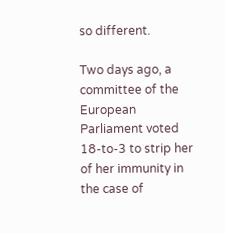so different.

Two days ago, a committee of the European Parliament voted 18-to-3 to strip her of her immunity in the case of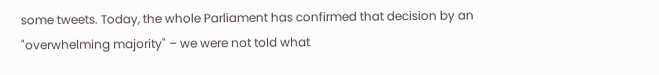some tweets. Today, the whole Parliament has confirmed that decision by an "overwhelming majority" – we were not told what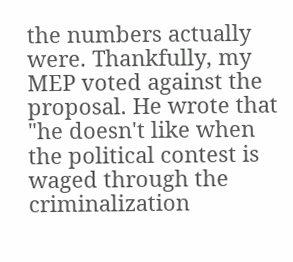the numbers actually were. Thankfully, my MEP voted against the proposal. He wrote that "he doesn't like when the political contest is waged through the criminalization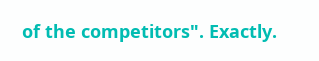of the competitors". Exactly.